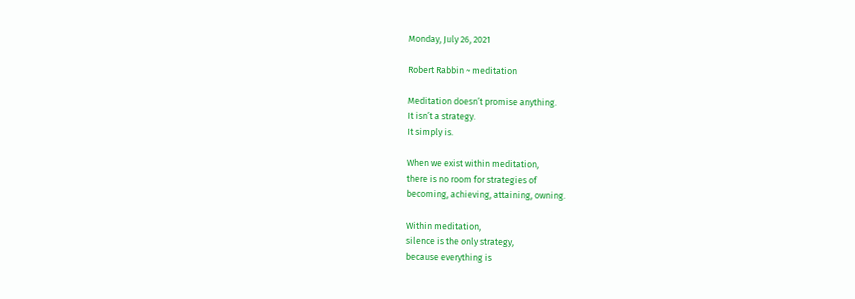Monday, July 26, 2021

Robert Rabbin ~ meditation

Meditation doesn’t promise anything.
It isn’t a strategy.
It simply is.

When we exist within meditation,
there is no room for strategies of
becoming, achieving, attaining, owning.

Within meditation,
silence is the only strategy,
because everything is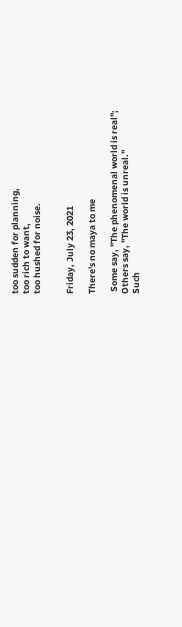too sudden for planning,
too rich to want,
too hushed for noise.


Friday, July 23, 2021

There's no maya to me

 Some say, "The phenomenal world is real";
Others say, "The world is unreal."
Such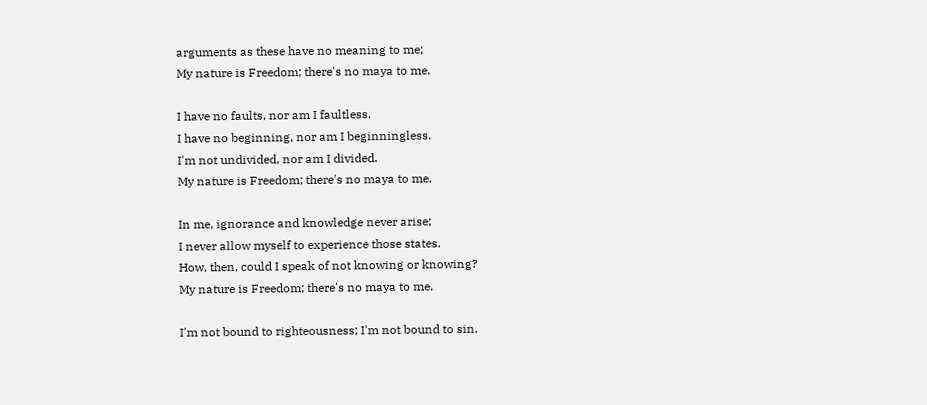arguments as these have no meaning to me;
My nature is Freedom; there's no maya to me.

I have no faults, nor am I faultless.
I have no beginning, nor am I beginningless.
I'm not undivided, nor am I divided.
My nature is Freedom; there's no maya to me.

In me, ignorance and knowledge never arise;
I never allow myself to experience those states.
How, then, could I speak of not knowing or knowing?
My nature is Freedom; there's no maya to me.

I'm not bound to righteousness; I'm not bound to sin.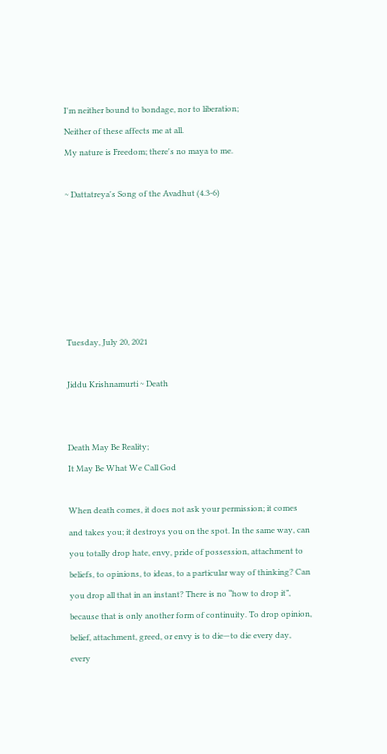I'm neither bound to bondage, nor to liberation;
Neither of these affects me at all.
My nature is Freedom; there's no maya to me.

~ Dattatreya's Song of the Avadhut (4.3-6)






Tuesday, July 20, 2021

Jiddu Krishnamurti ~ Death


Death May Be Reality;
It May Be What We Call God

When death comes, it does not ask your permission; it comes and takes you; it destroys you on the spot. In the same way, can you totally drop hate, envy, pride of possession, attachment to beliefs, to opinions, to ideas, to a particular way of thinking? Can you drop all that in an instant? There is no “how to drop it”, because that is only another form of continuity. To drop opinion, belief, attachment, greed, or envy is to die—to die every day, every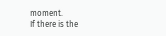moment.
If there is the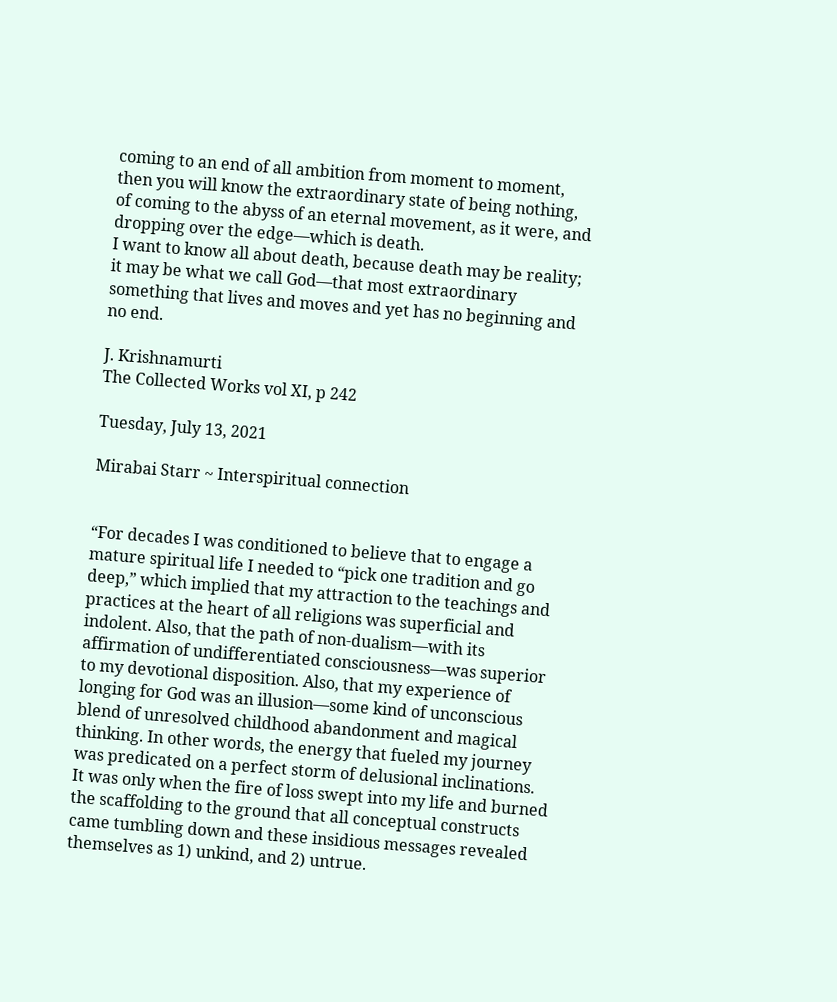coming to an end of all ambition from moment to moment, then you will know the extraordinary state of being nothing, of coming to the abyss of an eternal movement, as it were, and dropping over the edge—which is death.
I want to know all about death, because death may be reality; it may be what we call God—that most extraordinary something that lives and moves and yet has no beginning and no end.

J. Krishnamurti
The Collected Works vol XI, p 242

Tuesday, July 13, 2021

Mirabai Starr ~ Interspiritual connection


“For decades I was conditioned to believe that to engage a mature spiritual life I needed to “pick one tradition and go deep,” which implied that my attraction to the teachings and practices at the heart of all religions was superficial and indolent. Also, that the path of non-dualism—with its affirmation of undifferentiated consciousness—was superior to my devotional disposition. Also, that my experience of longing for God was an illusion—some kind of unconscious blend of unresolved childhood abandonment and magical thinking. In other words, the energy that fueled my journey was predicated on a perfect storm of delusional inclinations.
It was only when the fire of loss swept into my life and burned the scaffolding to the ground that all conceptual constructs came tumbling down and these insidious messages revealed themselves as 1) unkind, and 2) untrue.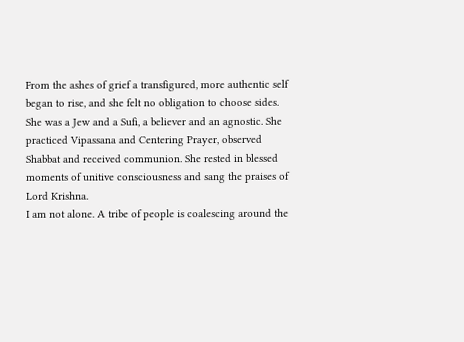From the ashes of grief a transfigured, more authentic self began to rise, and she felt no obligation to choose sides. She was a Jew and a Sufi, a believer and an agnostic. She practiced Vipassana and Centering Prayer, observed Shabbat and received communion. She rested in blessed moments of unitive consciousness and sang the praises of Lord Krishna.
I am not alone. A tribe of people is coalescing around the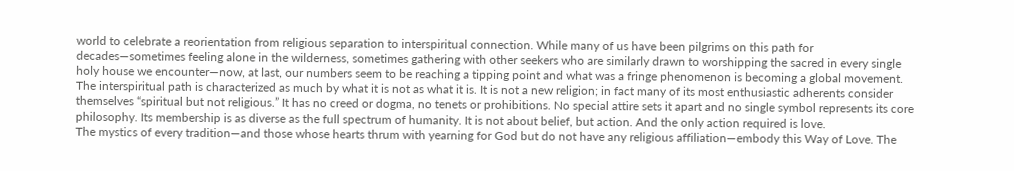world to celebrate a reorientation from religious separation to interspiritual connection. While many of us have been pilgrims on this path for decades—sometimes feeling alone in the wilderness, sometimes gathering with other seekers who are similarly drawn to worshipping the sacred in every single holy house we encounter—now, at last, our numbers seem to be reaching a tipping point and what was a fringe phenomenon is becoming a global movement.
The interspiritual path is characterized as much by what it is not as what it is. It is not a new religion; in fact many of its most enthusiastic adherents consider themselves “spiritual but not religious.” It has no creed or dogma, no tenets or prohibitions. No special attire sets it apart and no single symbol represents its core philosophy. Its membership is as diverse as the full spectrum of humanity. It is not about belief, but action. And the only action required is love.
The mystics of every tradition—and those whose hearts thrum with yearning for God but do not have any religious affiliation—embody this Way of Love. The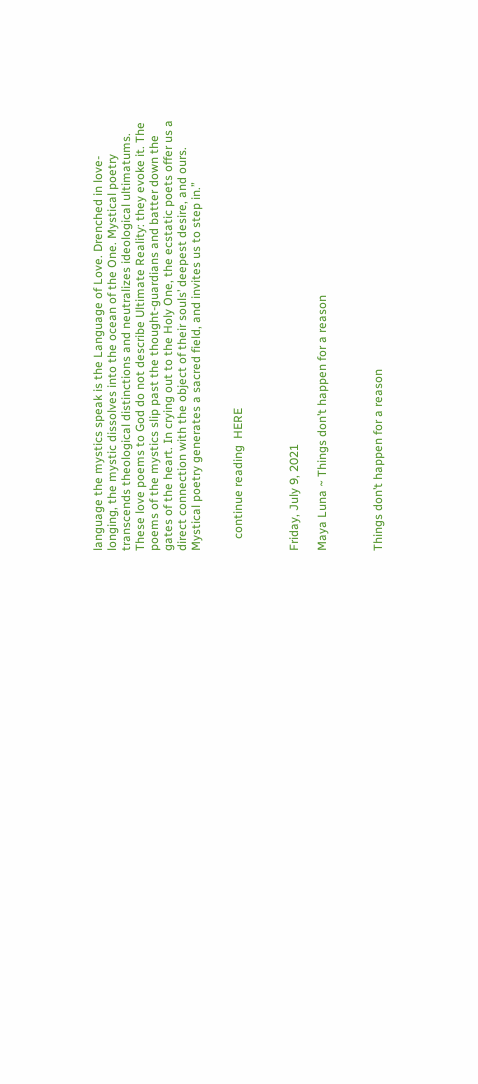language the mystics speak is the Language of Love. Drenched in love-longing, the mystic dissolves into the ocean of the One. Mystical poetry transcends theological distinctions and neutralizes ideological ultimatums. These love poems to God do not describe Ultimate Reality: they evoke it. The poems of the mystics slip past the thought-guardians and batter down the gates of the heart. In crying out to the Holy One, the ecstatic poets offer us a direct connection with the object of their souls’ deepest desire, and ours. Mystical poetry generates a sacred field, and invites us to step in.”


    continue reading  HERE



Friday, July 9, 2021

Maya Luna ~ Things don’t happen for a reason



Things don’t happen for a reason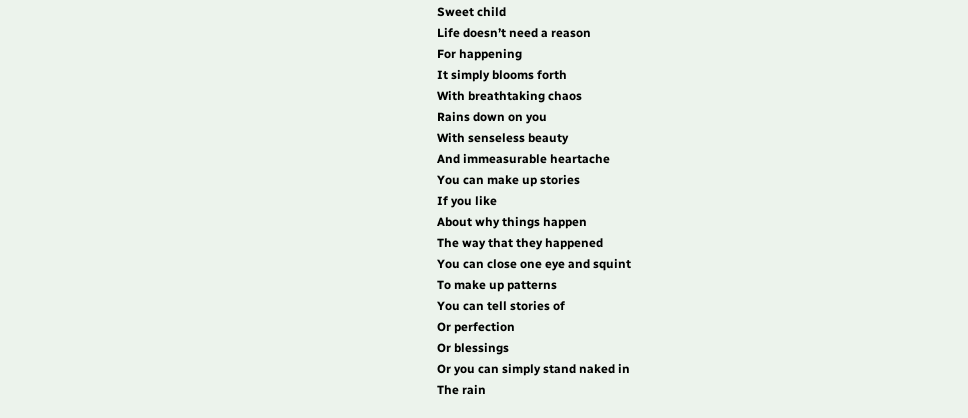Sweet child
Life doesn’t need a reason
For happening
It simply blooms forth
With breathtaking chaos
Rains down on you
With senseless beauty
And immeasurable heartache
You can make up stories
If you like
About why things happen
The way that they happened
You can close one eye and squint
To make up patterns
You can tell stories of
Or perfection
Or blessings
Or you can simply stand naked in
The rain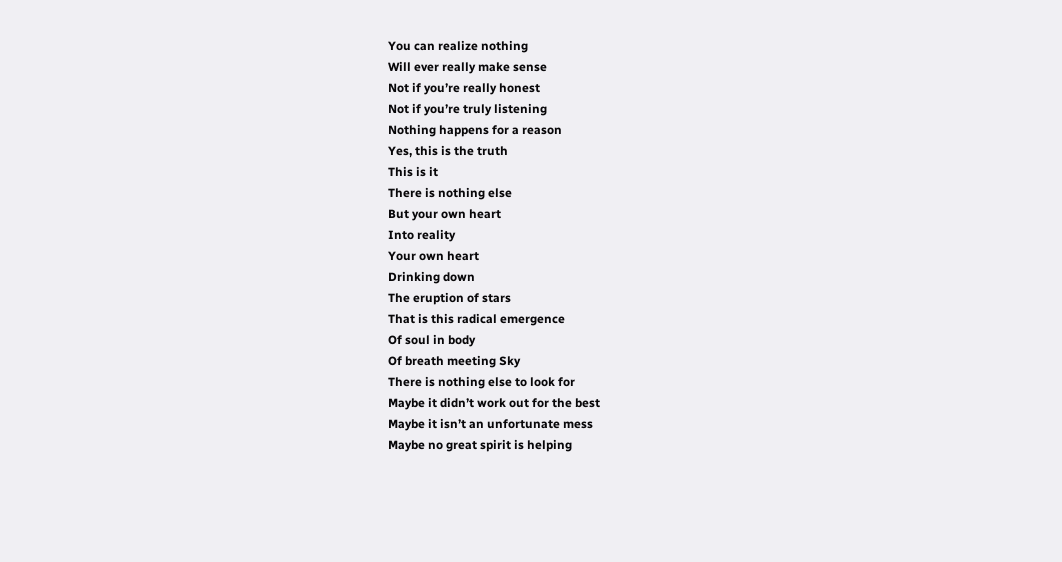You can realize nothing
Will ever really make sense
Not if you’re really honest
Not if you’re truly listening
Nothing happens for a reason
Yes, this is the truth
This is it
There is nothing else
But your own heart
Into reality
Your own heart
Drinking down
The eruption of stars
That is this radical emergence
Of soul in body
Of breath meeting Sky
There is nothing else to look for
Maybe it didn’t work out for the best
Maybe it isn’t an unfortunate mess
Maybe no great spirit is helping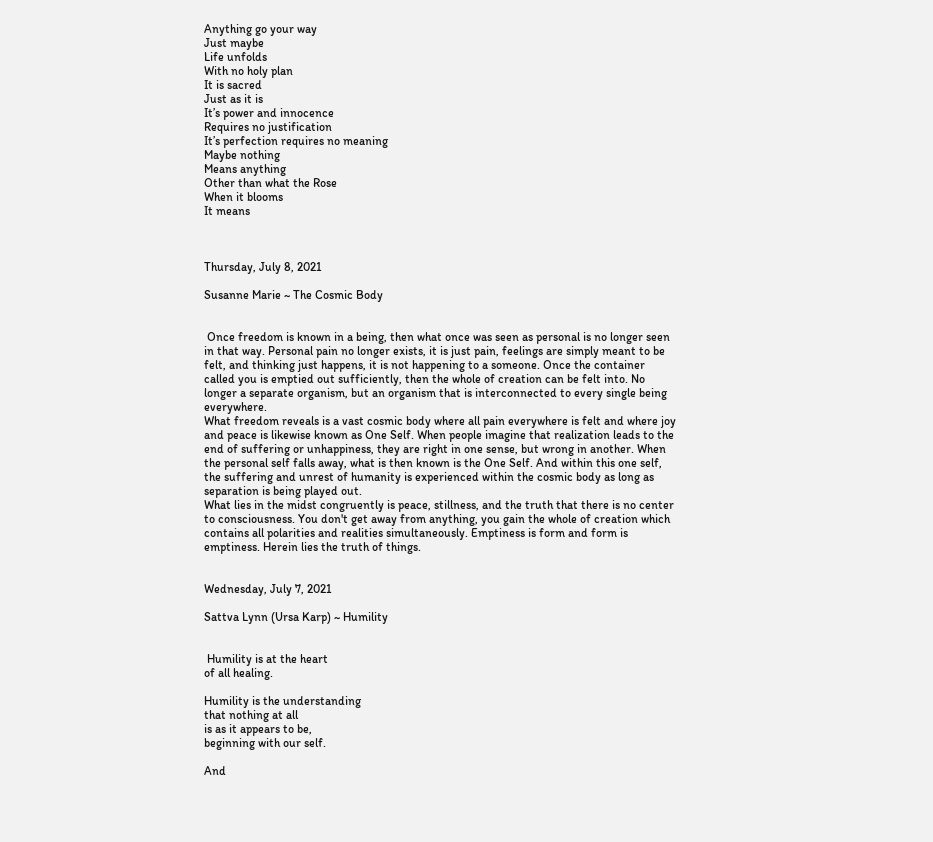Anything go your way
Just maybe
Life unfolds
With no holy plan
It is sacred
Just as it is
It’s power and innocence
Requires no justification
It’s perfection requires no meaning
Maybe nothing
Means anything
Other than what the Rose
When it blooms
It means



Thursday, July 8, 2021

Susanne Marie ~ The Cosmic Body


 Once freedom is known in a being, then what once was seen as personal is no longer seen in that way. Personal pain no longer exists, it is just pain, feelings are simply meant to be felt, and thinking just happens, it is not happening to a someone. Once the container called you is emptied out sufficiently, then the whole of creation can be felt into. No longer a separate organism, but an organism that is interconnected to every single being everywhere.
What freedom reveals is a vast cosmic body where all pain everywhere is felt and where joy and peace is likewise known as One Self. When people imagine that realization leads to the end of suffering or unhappiness, they are right in one sense, but wrong in another. When the personal self falls away, what is then known is the One Self. And within this one self, the suffering and unrest of humanity is experienced within the cosmic body as long as separation is being played out.
What lies in the midst congruently is peace, stillness, and the truth that there is no center to consciousness. You don't get away from anything, you gain the whole of creation which contains all polarities and realities simultaneously. Emptiness is form and form is emptiness. Herein lies the truth of things.


Wednesday, July 7, 2021

Sattva Lynn (Ursa Karp) ~ Humility


 Humility is at the heart
of all healing.

Humility is the understanding
that nothing at all
is as it appears to be,
beginning with our self.

And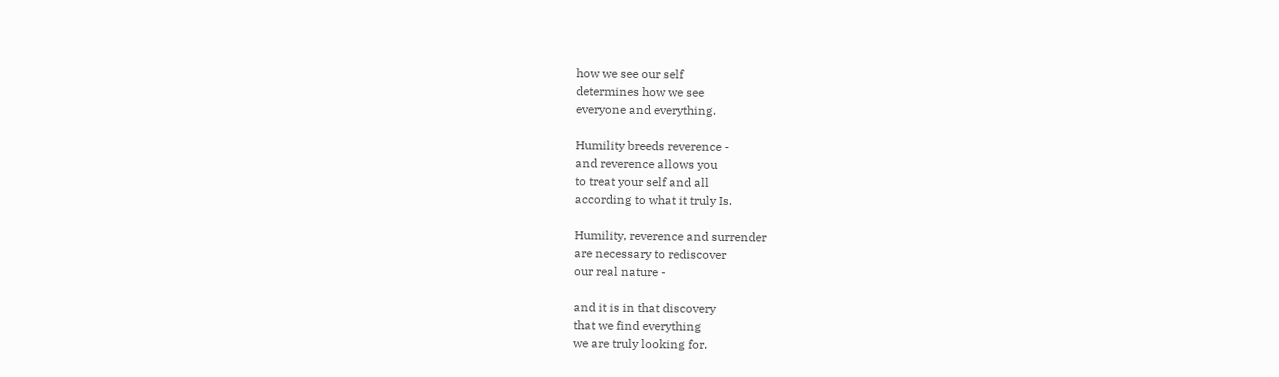how we see our self
determines how we see
everyone and everything.

Humility breeds reverence -
and reverence allows you
to treat your self and all
according to what it truly Is.

Humility, reverence and surrender
are necessary to rediscover
our real nature -

and it is in that discovery
that we find everything
we are truly looking for.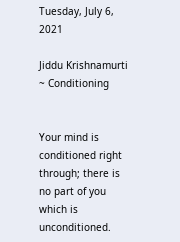Tuesday, July 6, 2021

Jiddu Krishnamurti ~ Conditioning


Your mind is conditioned right through; there is no part of you which is unconditioned.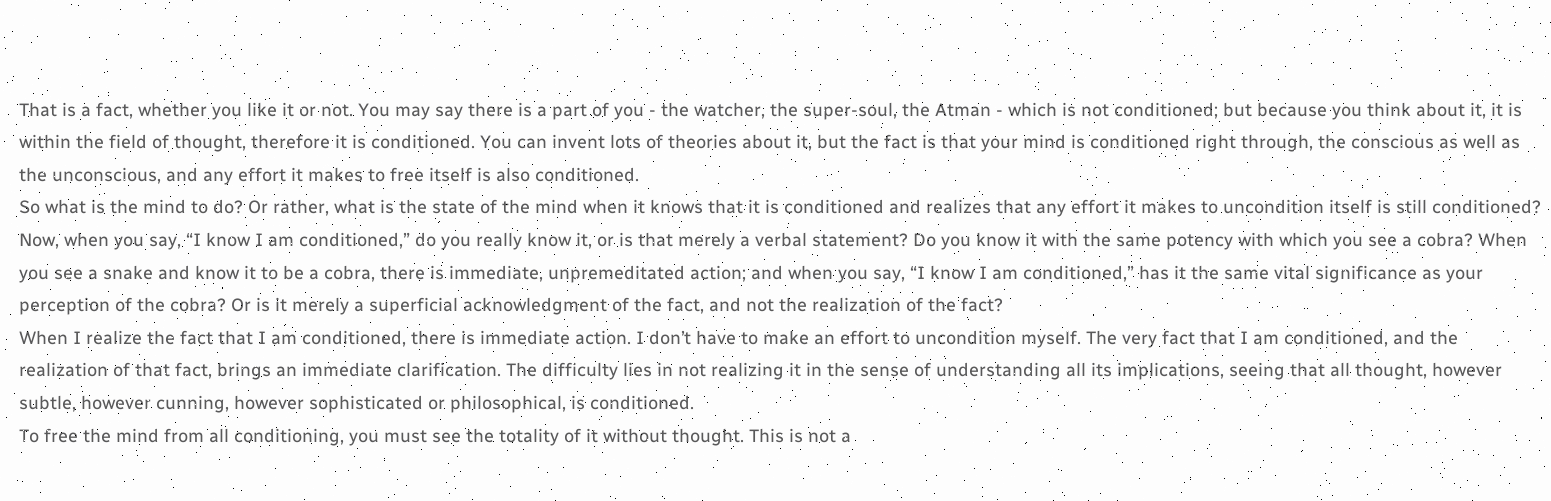That is a fact, whether you like it or not. You may say there is a part of you - the watcher, the super-soul, the Atman - which is not conditioned; but because you think about it, it is within the field of thought, therefore it is conditioned. You can invent lots of theories about it, but the fact is that your mind is conditioned right through, the conscious as well as the unconscious, and any effort it makes to free itself is also conditioned.
So what is the mind to do? Or rather, what is the state of the mind when it knows that it is conditioned and realizes that any effort it makes to uncondition itself is still conditioned? Now, when you say, “I know I am conditioned,” do you really know it, or is that merely a verbal statement? Do you know it with the same potency with which you see a cobra? When you see a snake and know it to be a cobra, there is immediate, unpremeditated action; and when you say, “I know I am conditioned,” has it the same vital significance as your perception of the cobra? Or is it merely a superficial acknowledgment of the fact, and not the realization of the fact?
When I realize the fact that I am conditioned, there is immediate action. I don’t have to make an effort to uncondition myself. The very fact that I am conditioned, and the realization of that fact, brings an immediate clarification. The difficulty lies in not realizing it in the sense of understanding all its implications, seeing that all thought, however subtle, however cunning, however sophisticated or philosophical, is conditioned.
To free the mind from all conditioning, you must see the totality of it without thought. This is not a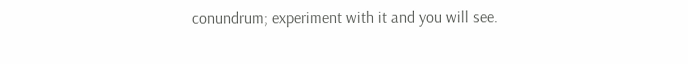conundrum; experiment with it and you will see.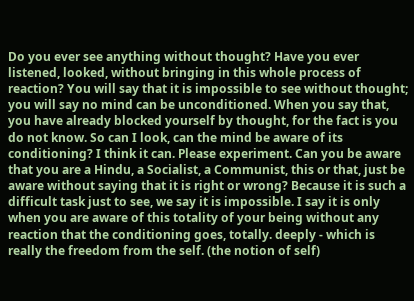Do you ever see anything without thought? Have you ever listened, looked, without bringing in this whole process of reaction? You will say that it is impossible to see without thought; you will say no mind can be unconditioned. When you say that, you have already blocked yourself by thought, for the fact is you do not know. So can I look, can the mind be aware of its conditioning? I think it can. Please experiment. Can you be aware that you are a Hindu, a Socialist, a Communist, this or that, just be aware without saying that it is right or wrong? Because it is such a difficult task just to see, we say it is impossible. I say it is only when you are aware of this totality of your being without any reaction that the conditioning goes, totally. deeply - which is really the freedom from the self. (the notion of self)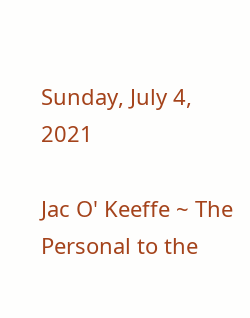Sunday, July 4, 2021

Jac O' Keeffe ~ The Personal to the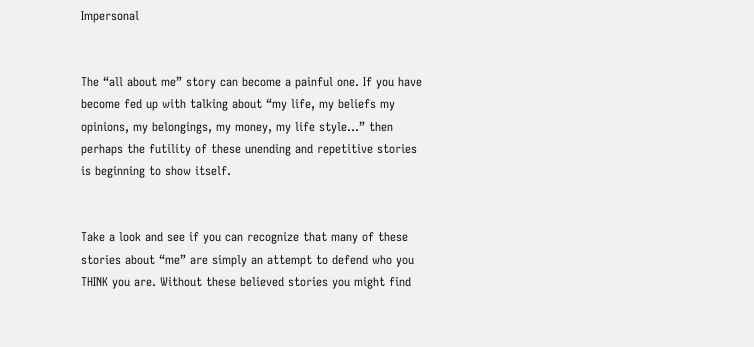Impersonal


The “all about me” story can become a painful one. If you have become fed up with talking about “my life, my beliefs my opinions, my belongings, my money, my life style...” then perhaps the futility of these unending and repetitive stories is beginning to show itself.


Take a look and see if you can recognize that many of these stories about “me” are simply an attempt to defend who you THINK you are. Without these believed stories you might find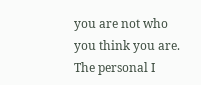you are not who you think you are. The personal I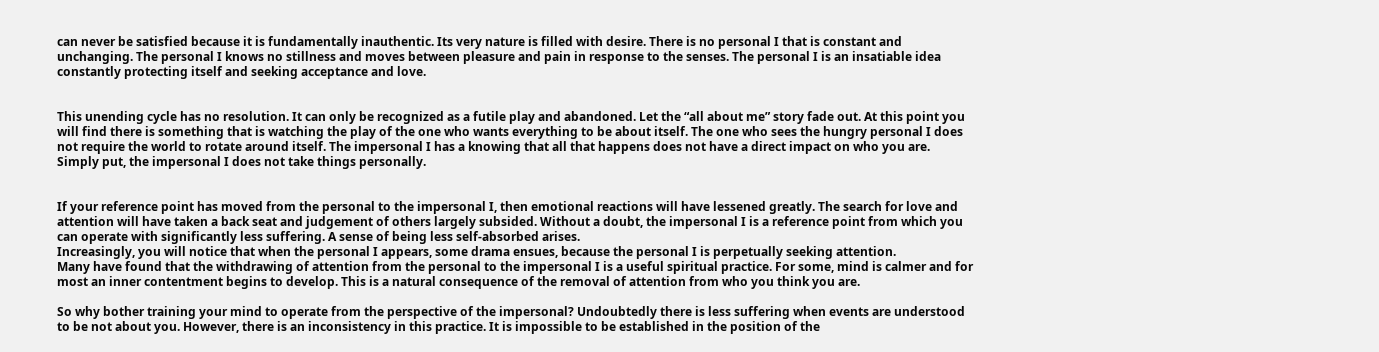can never be satisfied because it is fundamentally inauthentic. Its very nature is filled with desire. There is no personal I that is constant and unchanging. The personal I knows no stillness and moves between pleasure and pain in response to the senses. The personal I is an insatiable idea constantly protecting itself and seeking acceptance and love.


This unending cycle has no resolution. It can only be recognized as a futile play and abandoned. Let the “all about me” story fade out. At this point you will find there is something that is watching the play of the one who wants everything to be about itself. The one who sees the hungry personal I does not require the world to rotate around itself. The impersonal I has a knowing that all that happens does not have a direct impact on who you are. Simply put, the impersonal I does not take things personally.


If your reference point has moved from the personal to the impersonal I, then emotional reactions will have lessened greatly. The search for love and attention will have taken a back seat and judgement of others largely subsided. Without a doubt, the impersonal I is a reference point from which you can operate with significantly less suffering. A sense of being less self-absorbed arises.
Increasingly, you will notice that when the personal I appears, some drama ensues, because the personal I is perpetually seeking attention.
Many have found that the withdrawing of attention from the personal to the impersonal I is a useful spiritual practice. For some, mind is calmer and for most an inner contentment begins to develop. This is a natural consequence of the removal of attention from who you think you are.

So why bother training your mind to operate from the perspective of the impersonal? Undoubtedly there is less suffering when events are understood to be not about you. However, there is an inconsistency in this practice. It is impossible to be established in the position of the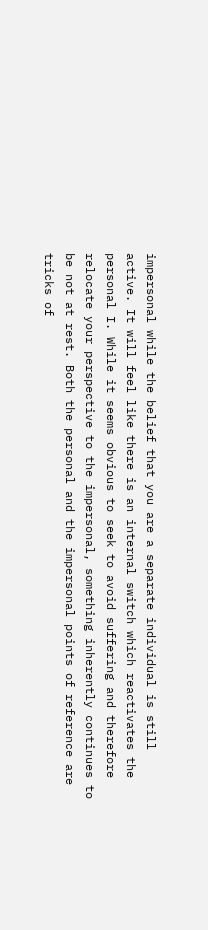impersonal while the belief that you are a separate individual is still active. It will feel like there is an internal switch which reactivates the personal I. While it seems obvious to seek to avoid suffering and therefore relocate your perspective to the impersonal, something inherently continues to be not at rest. Both the personal and the impersonal points of reference are tricks of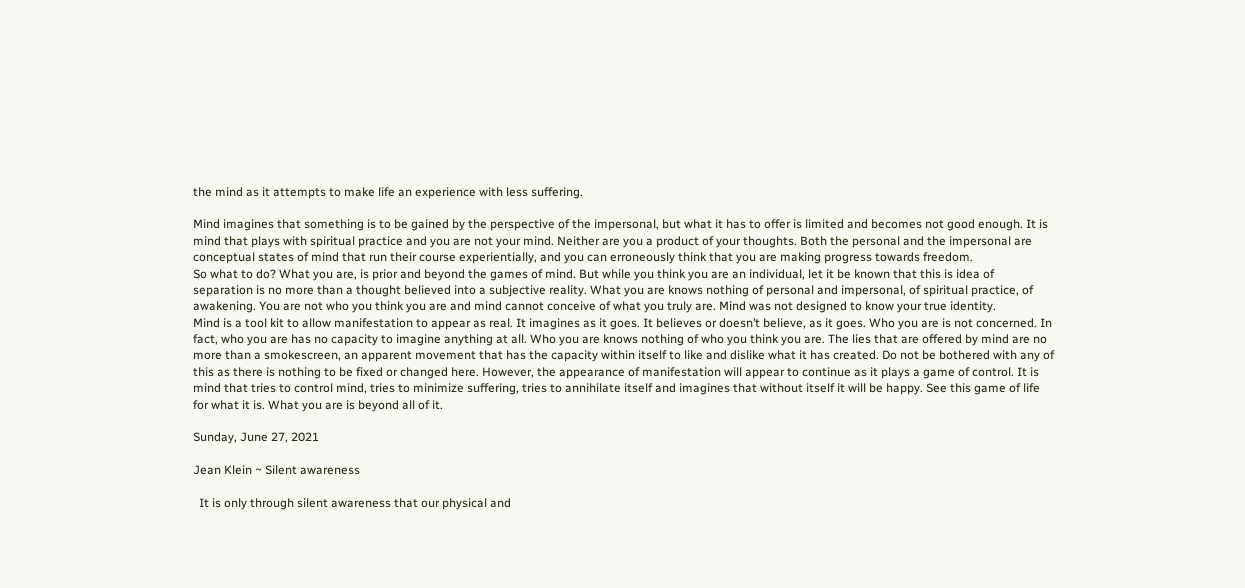the mind as it attempts to make life an experience with less suffering.

Mind imagines that something is to be gained by the perspective of the impersonal, but what it has to offer is limited and becomes not good enough. It is mind that plays with spiritual practice and you are not your mind. Neither are you a product of your thoughts. Both the personal and the impersonal are conceptual states of mind that run their course experientially, and you can erroneously think that you are making progress towards freedom.
So what to do? What you are, is prior and beyond the games of mind. But while you think you are an individual, let it be known that this is idea of separation is no more than a thought believed into a subjective reality. What you are knows nothing of personal and impersonal, of spiritual practice, of awakening. You are not who you think you are and mind cannot conceive of what you truly are. Mind was not designed to know your true identity.
Mind is a tool kit to allow manifestation to appear as real. It imagines as it goes. It believes or doesn’t believe, as it goes. Who you are is not concerned. In fact, who you are has no capacity to imagine anything at all. Who you are knows nothing of who you think you are. The lies that are offered by mind are no more than a smokescreen, an apparent movement that has the capacity within itself to like and dislike what it has created. Do not be bothered with any of this as there is nothing to be fixed or changed here. However, the appearance of manifestation will appear to continue as it plays a game of control. It is mind that tries to control mind, tries to minimize suffering, tries to annihilate itself and imagines that without itself it will be happy. See this game of life for what it is. What you are is beyond all of it.

Sunday, June 27, 2021

Jean Klein ~ Silent awareness

  It is only through silent awareness that our physical and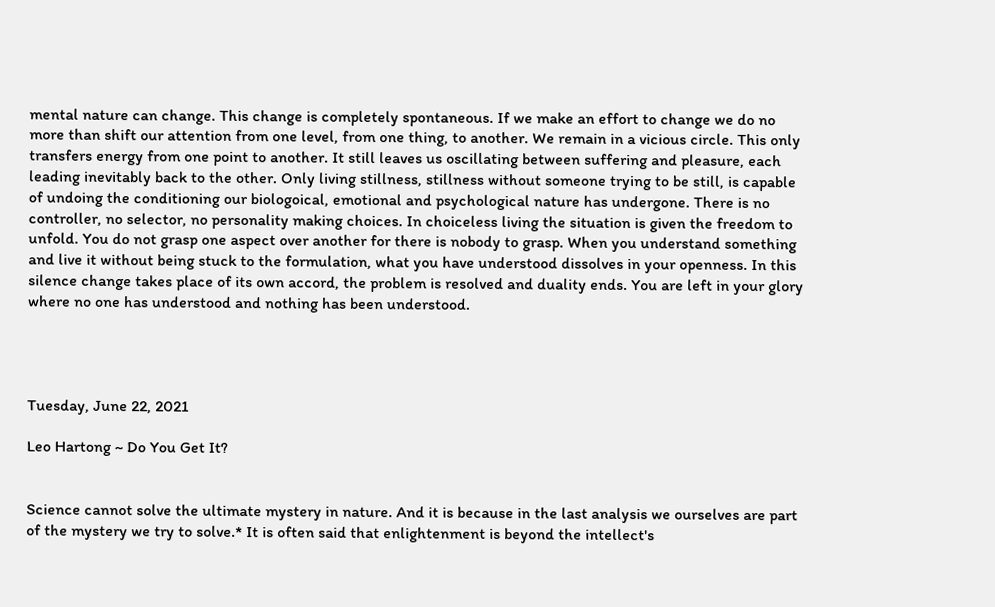mental nature can change. This change is completely spontaneous. If we make an effort to change we do no more than shift our attention from one level, from one thing, to another. We remain in a vicious circle. This only transfers energy from one point to another. It still leaves us oscillating between suffering and pleasure, each leading inevitably back to the other. Only living stillness, stillness without someone trying to be still, is capable of undoing the conditioning our biologoical, emotional and psychological nature has undergone. There is no controller, no selector, no personality making choices. In choiceless living the situation is given the freedom to unfold. You do not grasp one aspect over another for there is nobody to grasp. When you understand something and live it without being stuck to the formulation, what you have understood dissolves in your openness. In this silence change takes place of its own accord, the problem is resolved and duality ends. You are left in your glory where no one has understood and nothing has been understood.




Tuesday, June 22, 2021

Leo Hartong ~ Do You Get It?


Science cannot solve the ultimate mystery in nature. And it is because in the last analysis we ourselves are part of the mystery we try to solve.* It is often said that enlightenment is beyond the intellect's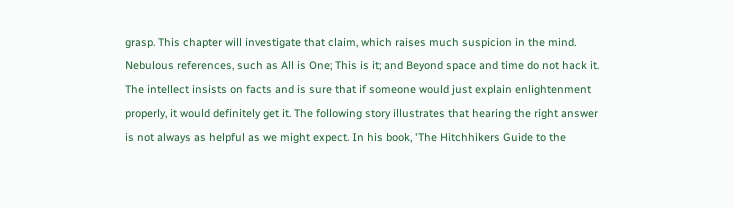grasp. This chapter will investigate that claim, which raises much suspicion in the mind. Nebulous references, such as All is One; This is it; and Beyond space and time do not hack it. The intellect insists on facts and is sure that if someone would just explain enlightenment properly, it would definitely get it. The following story illustrates that hearing the right answer is not always as helpful as we might expect. In his book, 'The Hitchhikers Guide to the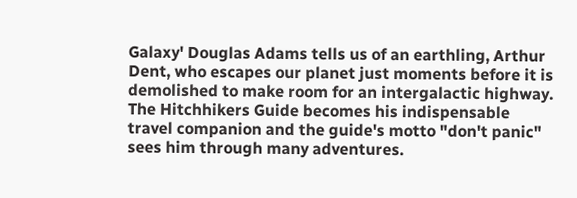Galaxy' Douglas Adams tells us of an earthling, Arthur Dent, who escapes our planet just moments before it is demolished to make room for an intergalactic highway. The Hitchhikers Guide becomes his indispensable travel companion and the guide's motto "don't panic" sees him through many adventures.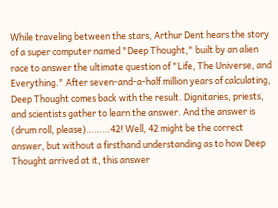While traveling between the stars, Arthur Dent hears the story of a super computer named "Deep Thought," built by an alien race to answer the ultimate question of "Life, The Universe, and Everything." After seven-and-a-half million years of calculating, Deep Thought comes back with the result. Dignitaries, priests, and scientists gather to learn the answer. And the answer is (drum roll, please)………42! Well, 42 might be the correct answer, but without a firsthand understanding as to how Deep Thought arrived at it, this answer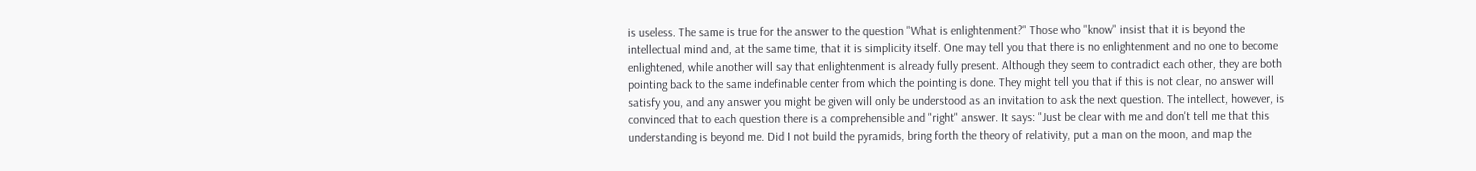is useless. The same is true for the answer to the question "What is enlightenment?" Those who "know" insist that it is beyond the intellectual mind and, at the same time, that it is simplicity itself. One may tell you that there is no enlightenment and no one to become enlightened, while another will say that enlightenment is already fully present. Although they seem to contradict each other, they are both pointing back to the same indefinable center from which the pointing is done. They might tell you that if this is not clear, no answer will satisfy you, and any answer you might be given will only be understood as an invitation to ask the next question. The intellect, however, is convinced that to each question there is a comprehensible and "right" answer. It says: "Just be clear with me and don't tell me that this understanding is beyond me. Did I not build the pyramids, bring forth the theory of relativity, put a man on the moon, and map the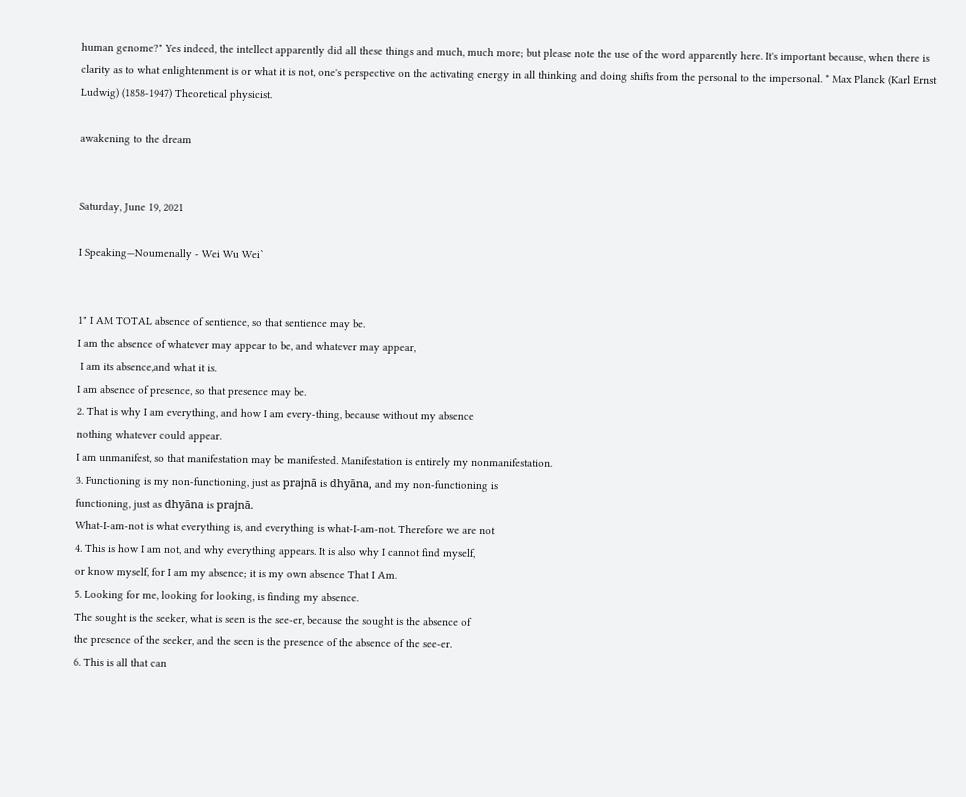human genome?" Yes indeed, the intellect apparently did all these things and much, much more; but please note the use of the word apparently here. It's important because, when there is clarity as to what enlightenment is or what it is not, one's perspective on the activating energy in all thinking and doing shifts from the personal to the impersonal. * Max Planck (Karl Ernst Ludwig) (1858-1947) Theoretical physicist.

awakening to the dream


Saturday, June 19, 2021

I Speaking—Noumenally - Wei Wu Wei`


1" I AM TOTAL absence of sentience, so that sentience may be.
I am the absence of whatever may appear to be, and whatever may appear,
 I am its absence,and what it is.
I am absence of presence, so that presence may be.
2. That is why I am everything, and how I am every-thing, because without my absence
nothing whatever could appear.
I am unmanifest, so that manifestation may be manifested. Manifestation is entirely my nonmanifestation.
3. Functioning is my non-functioning, just as prajnā is dhyāna, and my non-functioning is
functioning, just as dhyāna is prajnā.
What-I-am-not is what everything is, and everything is what-I-am-not. Therefore we are not
4. This is how I am not, and why everything appears. It is also why I cannot find myself,
or know myself, for I am my absence; it is my own absence That I Am.
5. Looking for me, looking for looking, is finding my absence.
The sought is the seeker, what is seen is the see-er, because the sought is the absence of
the presence of the seeker, and the seen is the presence of the absence of the see-er.
6. This is all that can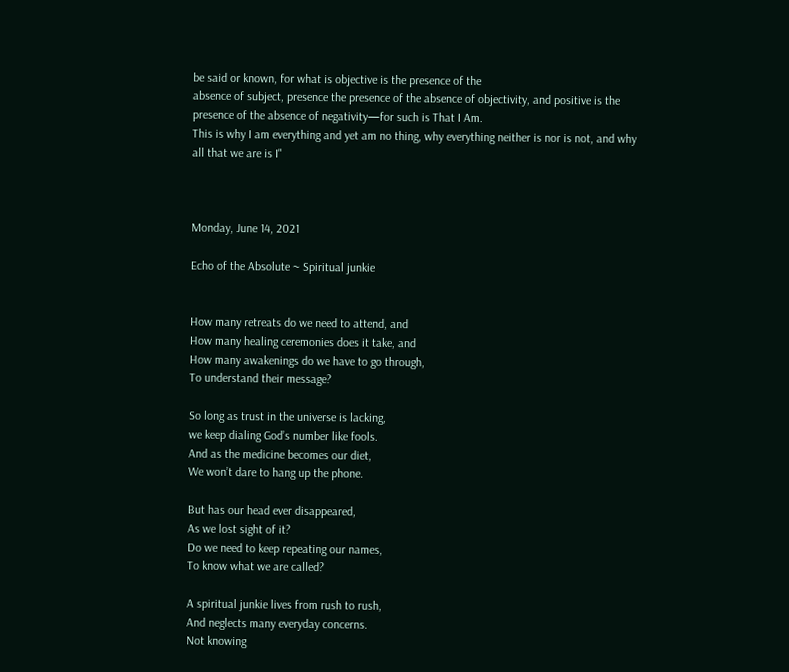be said or known, for what is objective is the presence of the
absence of subject, presence the presence of the absence of objectivity, and positive is the
presence of the absence of negativity—for such is That I Am.
This is why I am everything and yet am no thing, why everything neither is nor is not, and why
all that we are is I"



Monday, June 14, 2021

Echo of the Absolute ~ Spiritual junkie


How many retreats do we need to attend, and
How many healing ceremonies does it take, and
How many awakenings do we have to go through,
To understand their message?

So long as trust in the universe is lacking,
we keep dialing God’s number like fools.
And as the medicine becomes our diet,
We won’t dare to hang up the phone.

But has our head ever disappeared,
As we lost sight of it?
Do we need to keep repeating our names,
To know what we are called?

A spiritual junkie lives from rush to rush,
And neglects many everyday concerns.
Not knowing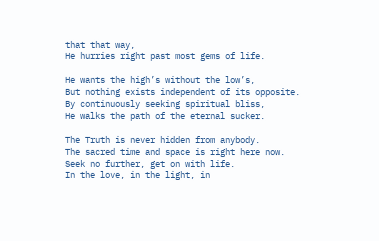that that way,
He hurries right past most gems of life.

He wants the high’s without the low’s,
But nothing exists independent of its opposite.
By continuously seeking spiritual bliss,
He walks the path of the eternal sucker.

The Truth is never hidden from anybody.
The sacred time and space is right here now.
Seek no further, get on with life.
In the love, in the light, in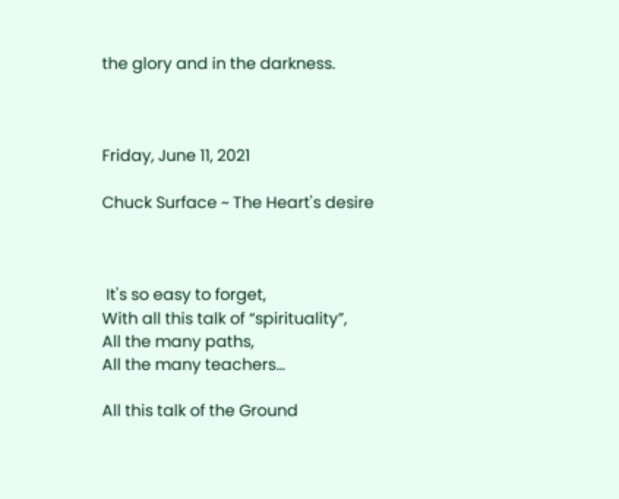the glory and in the darkness.



Friday, June 11, 2021

Chuck Surface ~ The Heart's desire



 It's so easy to forget,
With all this talk of “spirituality”,
All the many paths,
All the many teachers…

All this talk of the Ground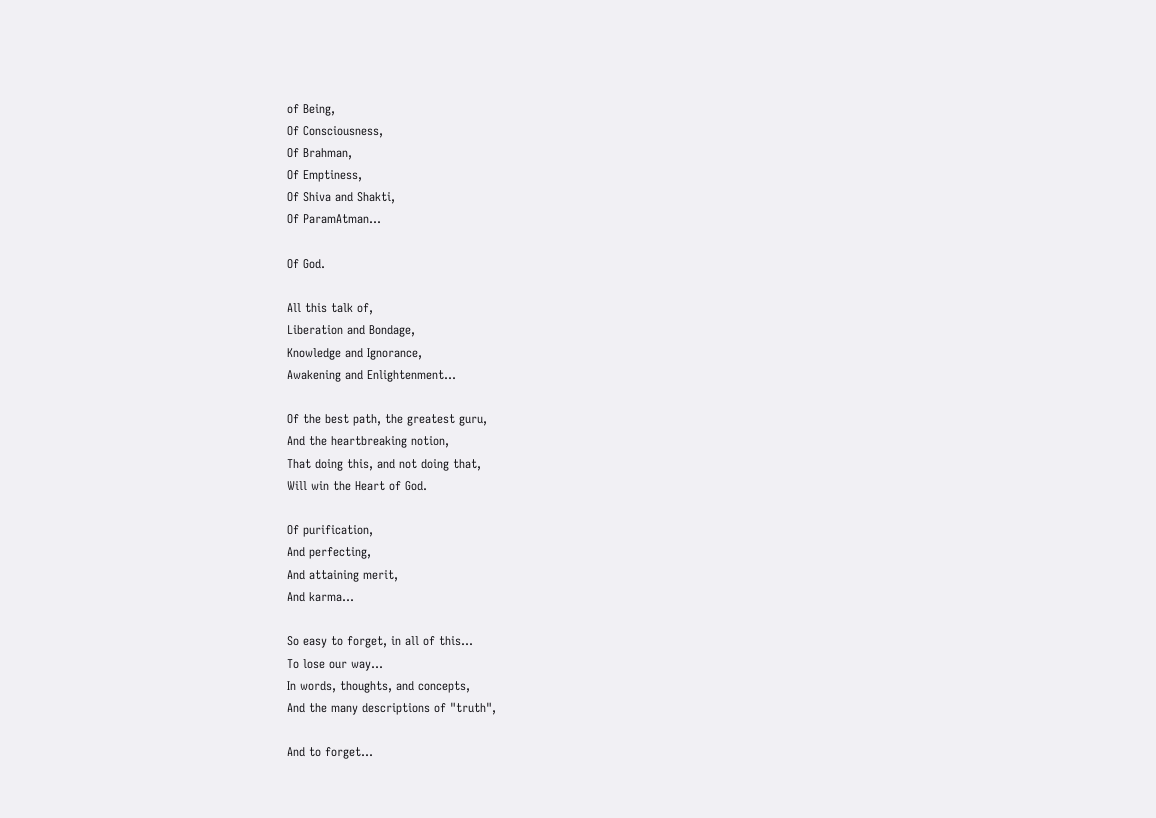of Being,
Of Consciousness,
Of Brahman,
Of Emptiness,
Of Shiva and Shakti,
Of ParamAtman…

Of God.

All this talk of,
Liberation and Bondage,
Knowledge and Ignorance,
Awakening and Enlightenment…

Of the best path, the greatest guru,
And the heartbreaking notion,
That doing this, and not doing that,
Will win the Heart of God.

Of purification,
And perfecting,
And attaining merit,
And karma…

So easy to forget, in all of this...
To lose our way…
In words, thoughts, and concepts,
And the many descriptions of "truth",

And to forget…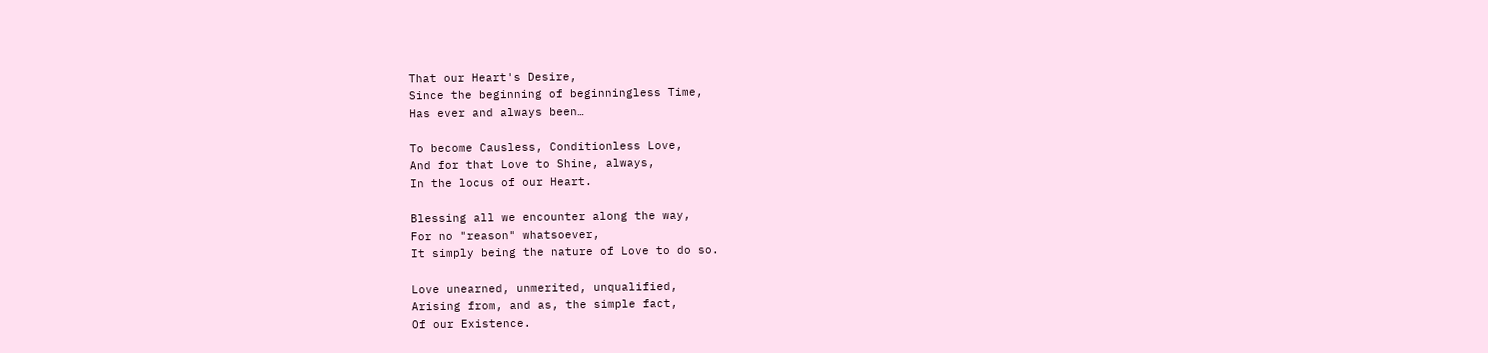That our Heart's Desire,
Since the beginning of beginningless Time,
Has ever and always been…

To become Causless, Conditionless Love,
And for that Love to Shine, always,
In the locus of our Heart.

Blessing all we encounter along the way,
For no "reason" whatsoever,
It simply being the nature of Love to do so.

Love unearned, unmerited, unqualified,
Arising from, and as, the simple fact,
Of our Existence.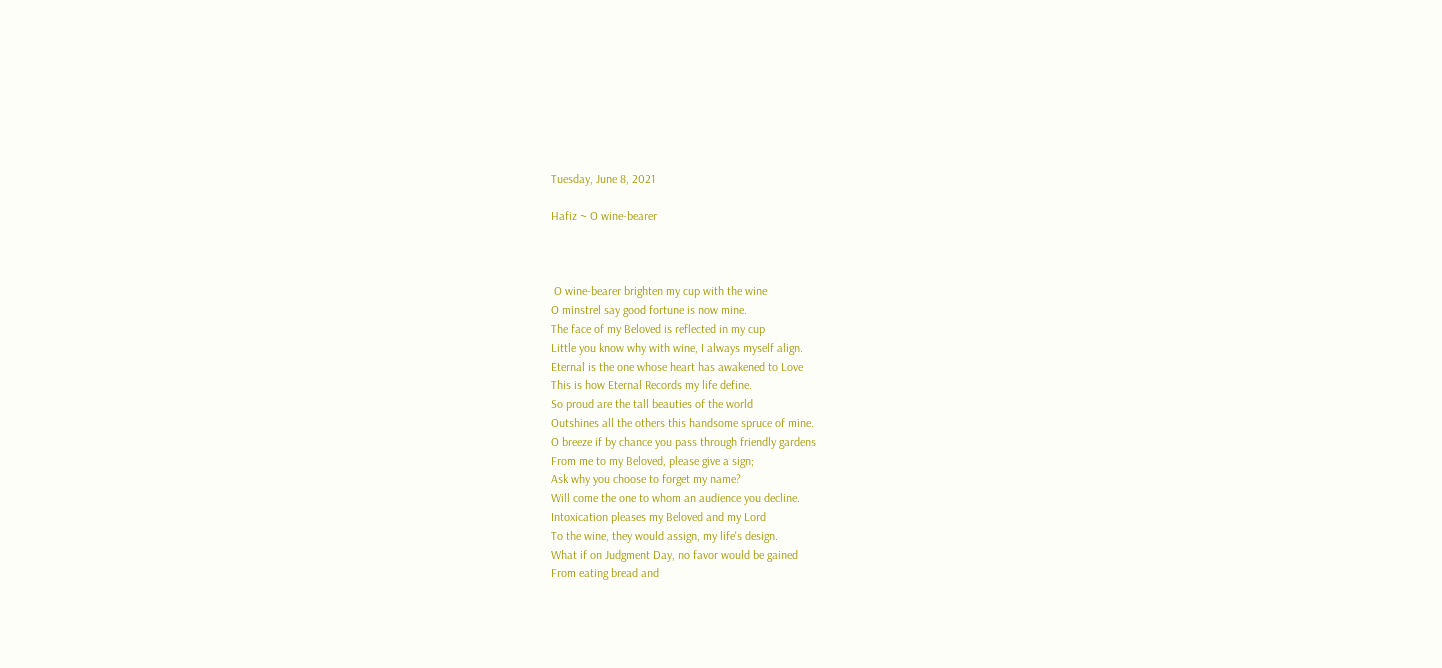Tuesday, June 8, 2021

Hafiz ~ O wine-bearer



 O wine-bearer brighten my cup with the wine
O minstrel say good fortune is now mine.
The face of my Beloved is reflected in my cup
Little you know why with wine, I always myself align.
Eternal is the one whose heart has awakened to Love
This is how Eternal Records my life define.
So proud are the tall beauties of the world
Outshines all the others this handsome spruce of mine.
O breeze if by chance you pass through friendly gardens
From me to my Beloved, please give a sign;
Ask why you choose to forget my name?
Will come the one to whom an audience you decline.
Intoxication pleases my Beloved and my Lord
To the wine, they would assign, my life's design.
What if on Judgment Day, no favor would be gained
From eating bread and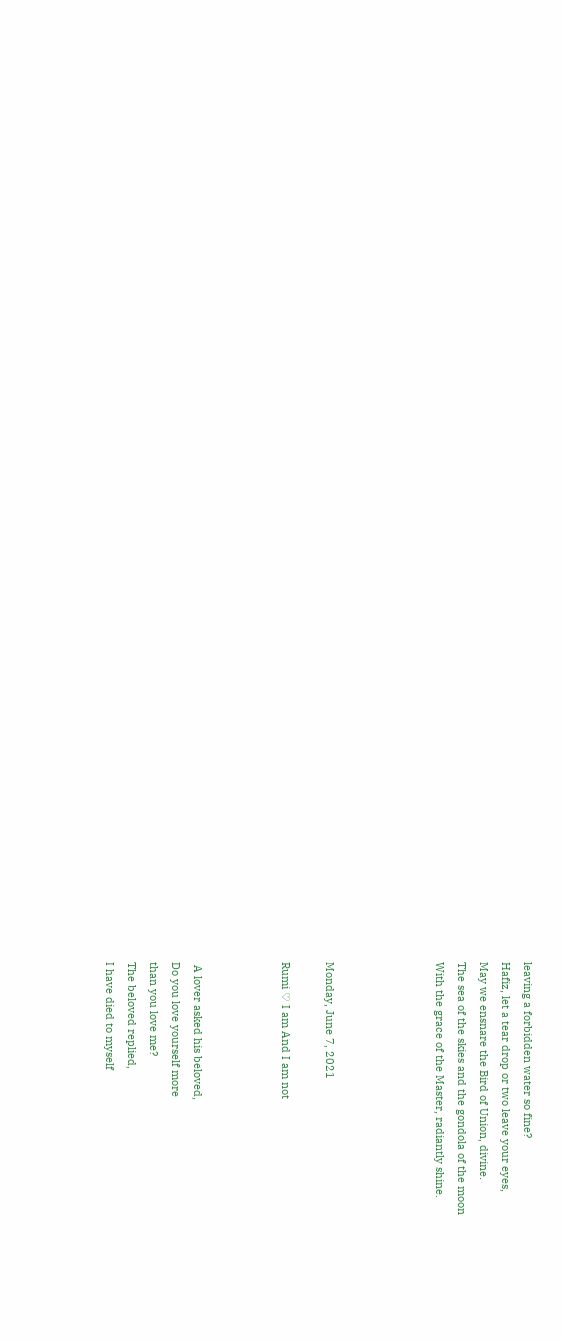leaving a forbidden water so fine?
Hafiz, let a tear drop or two leave your eyes,
May we ensnare the Bird of Union, divine.
The sea of the skies and the gondola of the moon
With the grace of the Master, radiantly shine.




Monday, June 7, 2021

Rumi ♡ I am And I am not



 A lover asked his beloved,
Do you love yourself more
than you love me?
The beloved replied,
I have died to myself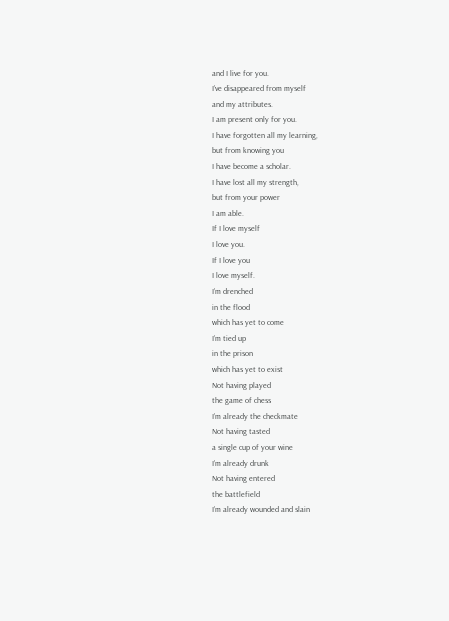and I live for you.
I’ve disappeared from myself
and my attributes.
I am present only for you.
I have forgotten all my learning,
but from knowing you
I have become a scholar.
I have lost all my strength,
but from your power
I am able.
If I love myself
I love you.
If I love you
I love myself.
I’m drenched
in the flood
which has yet to come
I’m tied up
in the prison
which has yet to exist
Not having played
the game of chess
I’m already the checkmate
Not having tasted
a single cup of your wine
I’m already drunk
Not having entered
the battlefield
I’m already wounded and slain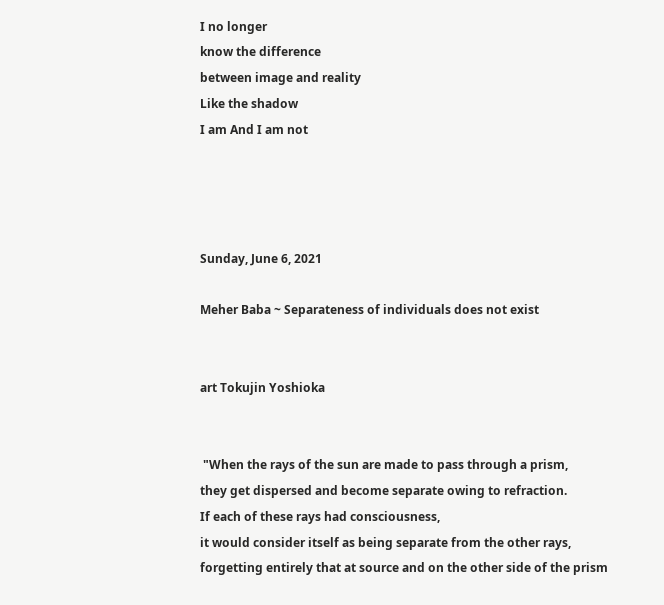I no longer
know the difference
between image and reality
Like the shadow
I am And I am not




Sunday, June 6, 2021

Meher Baba ~ Separateness of individuals does not exist


art Tokujin Yoshioka


 "When the rays of the sun are made to pass through a prism,
they get dispersed and become separate owing to refraction.
If each of these rays had consciousness,
it would consider itself as being separate from the other rays,
forgetting entirely that at source and on the other side of the prism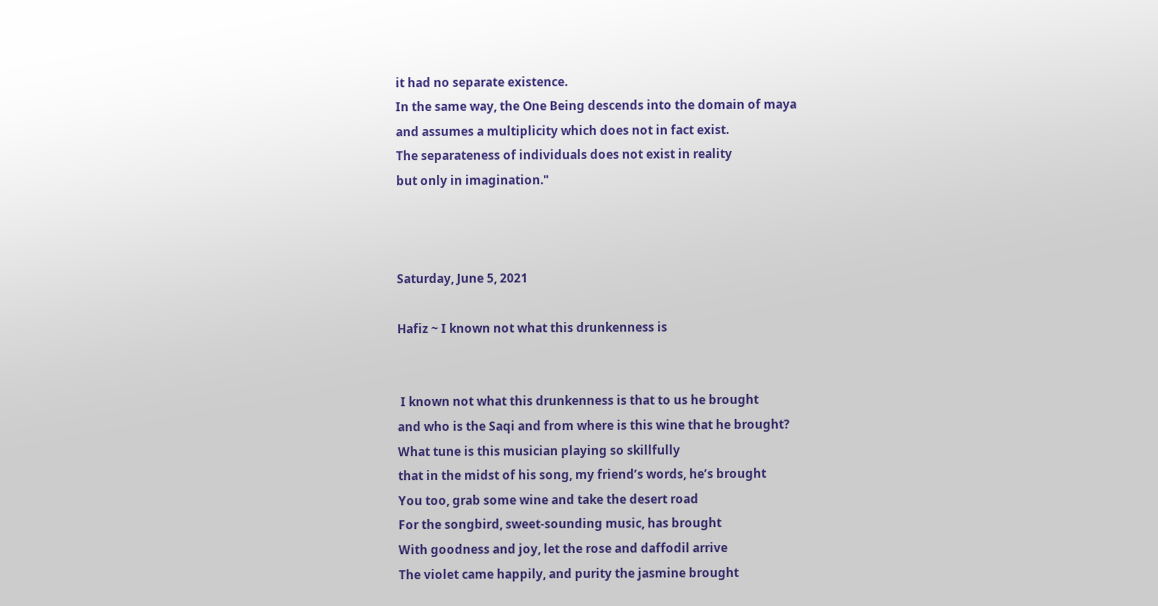it had no separate existence.
In the same way, the One Being descends into the domain of maya
and assumes a multiplicity which does not in fact exist.
The separateness of individuals does not exist in reality
but only in imagination."



Saturday, June 5, 2021

Hafiz ~ I known not what this drunkenness is


 I known not what this drunkenness is that to us he brought
and who is the Saqi and from where is this wine that he brought?
What tune is this musician playing so skillfully
that in the midst of his song, my friend’s words, he’s brought
You too, grab some wine and take the desert road
For the songbird, sweet-sounding music, has brought
With goodness and joy, let the rose and daffodil arrive
The violet came happily, and purity the jasmine brought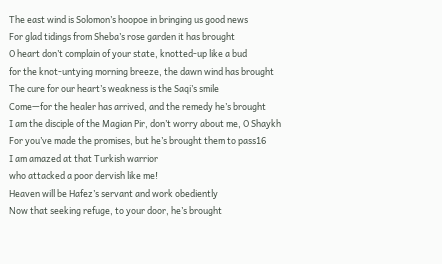The east wind is Solomon’s hoopoe in bringing us good news
For glad tidings from Sheba’s rose garden it has brought
O heart don’t complain of your state, knotted-up like a bud
for the knot-untying morning breeze, the dawn wind has brought
The cure for our heart’s weakness is the Saqi’s smile
Come—for the healer has arrived, and the remedy he’s brought
I am the disciple of the Magian Pir, don’t worry about me, O Shaykh
For you’ve made the promises, but he’s brought them to pass16
I am amazed at that Turkish warrior
who attacked a poor dervish like me!
Heaven will be Hafez’s servant and work obediently
Now that seeking refuge, to your door, he’s brought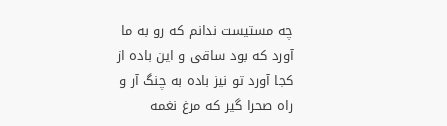چه مستیست ندانم که رو به ما آورد که بود ساقی و این باده از کجا آورد تو نیز باده به چنگ آر و راه صحرا گیر که مرغ نغمه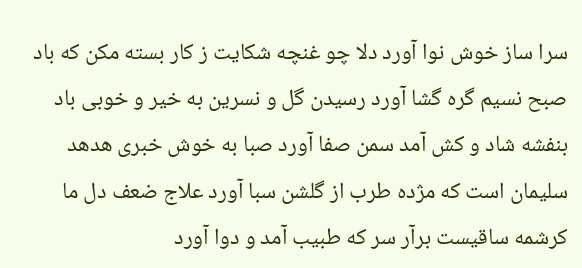سرا ساز خوش نوا آورد دلا چو غنچه شکایت ز کار بسته مکن که باد صبح نسیم گره گشا آورد رسیدن گل و نسرین به خیر و خوبی باد بنفشه شاد و کش آمد سمن صفا آورد صبا به خوش خبری هدهد سلیمان است که مژده طرب از گلشن سبا آورد علاج ضعف دل ما کرشمه ساقیست برآر سر که طبیب آمد و دوا آورد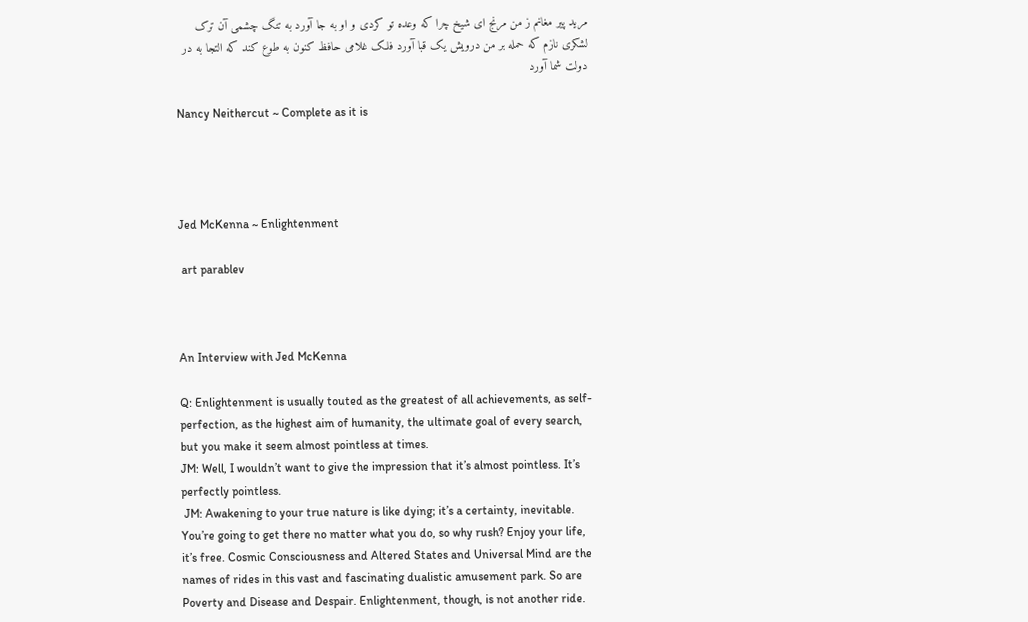مرید پیر مغانم ز من مرنج ای شیخ چرا که وعده تو کردی و او به جا آورد به تنگ چشمی آن ترک لشکری نازم که حمله بر من درویش یک قبا آورد فلک غلامی حافظ کنون به طوع کند که التجا به در دولت شما آورد

Nancy Neithercut ~ Complete as it is




Jed McKenna ~ Enlightenment

 art parablev



An Interview with Jed McKenna

Q: Enlightenment is usually touted as the greatest of all achievements, as self-perfection, as the highest aim of humanity, the ultimate goal of every search, but you make it seem almost pointless at times.
JM: Well, I wouldn’t want to give the impression that it’s almost pointless. It’s perfectly pointless.
 JM: Awakening to your true nature is like dying; it’s a certainty, inevitable. You’re going to get there no matter what you do, so why rush? Enjoy your life, it’s free. Cosmic Consciousness and Altered States and Universal Mind are the names of rides in this vast and fascinating dualistic amusement park. So are Poverty and Disease and Despair. Enlightenment, though, is not another ride.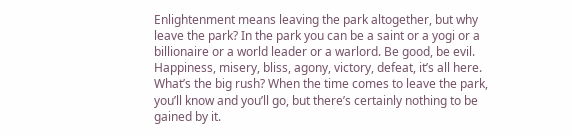Enlightenment means leaving the park altogether, but why leave the park? In the park you can be a saint or a yogi or a billionaire or a world leader or a warlord. Be good, be evil. Happiness, misery, bliss, agony, victory, defeat, it’s all here. What’s the big rush? When the time comes to leave the park, you’ll know and you’ll go, but there’s certainly nothing to be gained by it.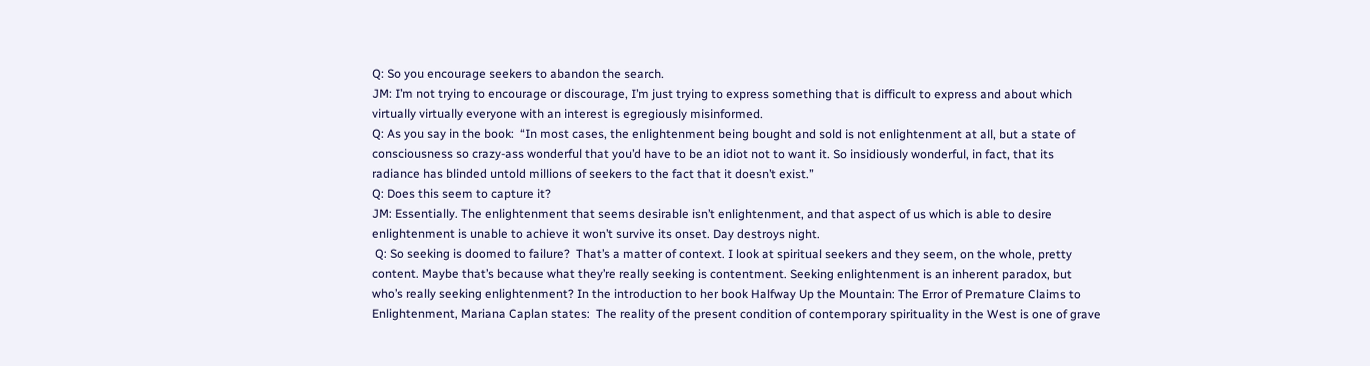Q: So you encourage seekers to abandon the search.
JM: I’m not trying to encourage or discourage, I’m just trying to express something that is difficult to express and about which virtually virtually everyone with an interest is egregiously misinformed.
Q: As you say in the book:  “In most cases, the enlightenment being bought and sold is not enlightenment at all, but a state of consciousness so crazy-ass wonderful that you’d have to be an idiot not to want it. So insidiously wonderful, in fact, that its radiance has blinded untold millions of seekers to the fact that it doesn’t exist.”
Q: Does this seem to capture it?
JM: Essentially. The enlightenment that seems desirable isn’t enlightenment, and that aspect of us which is able to desire enlightenment is unable to achieve it won’t survive its onset. Day destroys night.
 Q: So seeking is doomed to failure?  That’s a matter of context. I look at spiritual seekers and they seem, on the whole, pretty content. Maybe that’s because what they’re really seeking is contentment. Seeking enlightenment is an inherent paradox, but who’s really seeking enlightenment? In the introduction to her book Halfway Up the Mountain: The Error of Premature Claims to Enlightenment, Mariana Caplan states:  The reality of the present condition of contemporary spirituality in the West is one of grave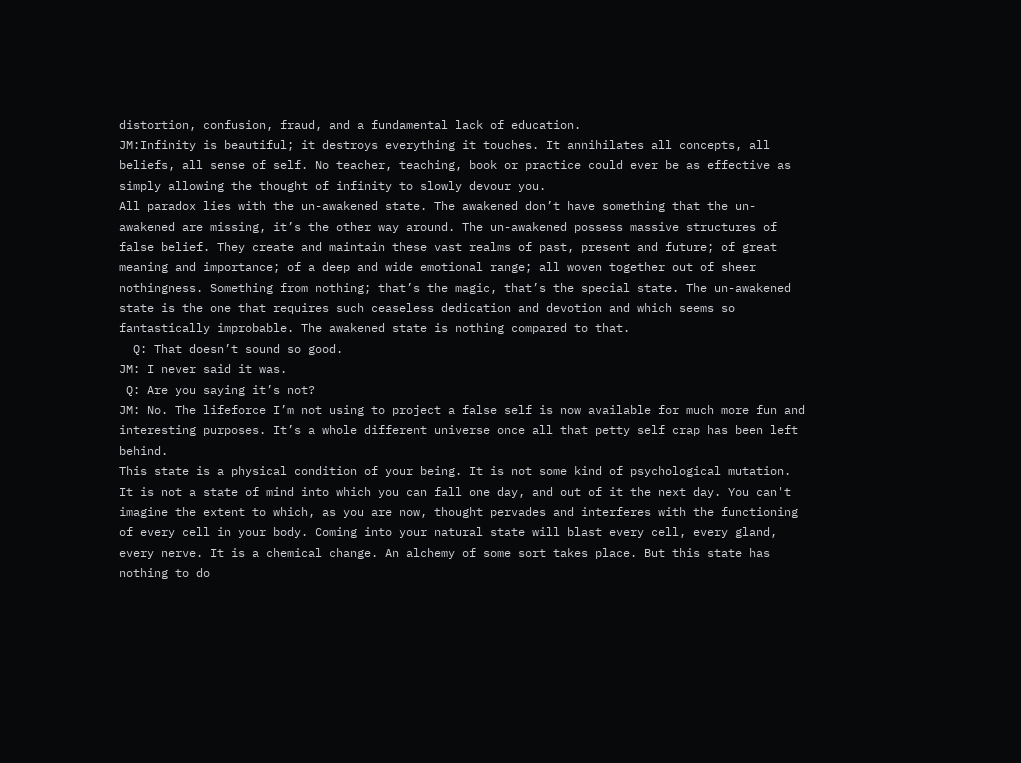distortion, confusion, fraud, and a fundamental lack of education.
JM:Infinity is beautiful; it destroys everything it touches. It annihilates all concepts, all beliefs, all sense of self. No teacher, teaching, book or practice could ever be as effective as simply allowing the thought of infinity to slowly devour you.
All paradox lies with the un-awakened state. The awakened don’t have something that the un-awakened are missing, it’s the other way around. The un-awakened possess massive structures of false belief. They create and maintain these vast realms of past, present and future; of great meaning and importance; of a deep and wide emotional range; all woven together out of sheer nothingness. Something from nothing; that’s the magic, that’s the special state. The un-awakened state is the one that requires such ceaseless dedication and devotion and which seems so fantastically improbable. The awakened state is nothing compared to that.
  Q: That doesn’t sound so good.
JM: I never said it was.
 Q: Are you saying it’s not?
JM: No. The lifeforce I’m not using to project a false self is now available for much more fun and interesting purposes. It’s a whole different universe once all that petty self crap has been left behind.
This state is a physical condition of your being. It is not some kind of psychological mutation. It is not a state of mind into which you can fall one day, and out of it the next day. You can't imagine the extent to which, as you are now, thought pervades and interferes with the functioning of every cell in your body. Coming into your natural state will blast every cell, every gland, every nerve. It is a chemical change. An alchemy of some sort takes place. But this state has nothing to do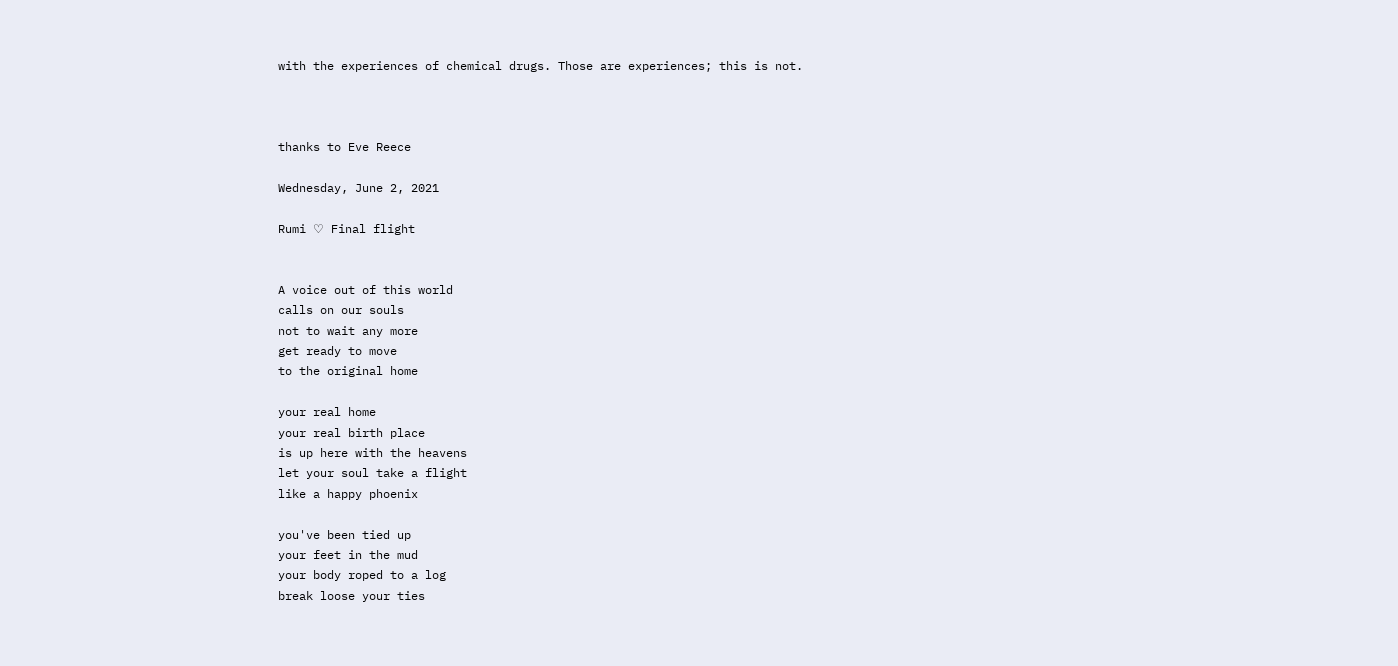with the experiences of chemical drugs. Those are experiences; this is not.



thanks to Eve Reece

Wednesday, June 2, 2021

Rumi ♡ Final flight


A voice out of this world
calls on our souls
not to wait any more
get ready to move
to the original home

your real home
your real birth place
is up here with the heavens
let your soul take a flight
like a happy phoenix

you've been tied up
your feet in the mud
your body roped to a log
break loose your ties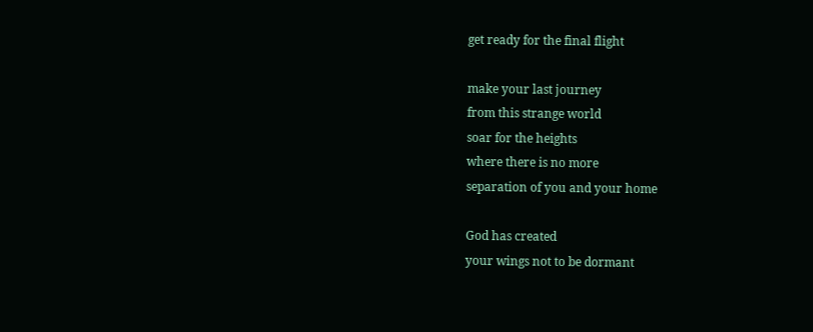get ready for the final flight

make your last journey
from this strange world
soar for the heights
where there is no more
separation of you and your home

God has created
your wings not to be dormant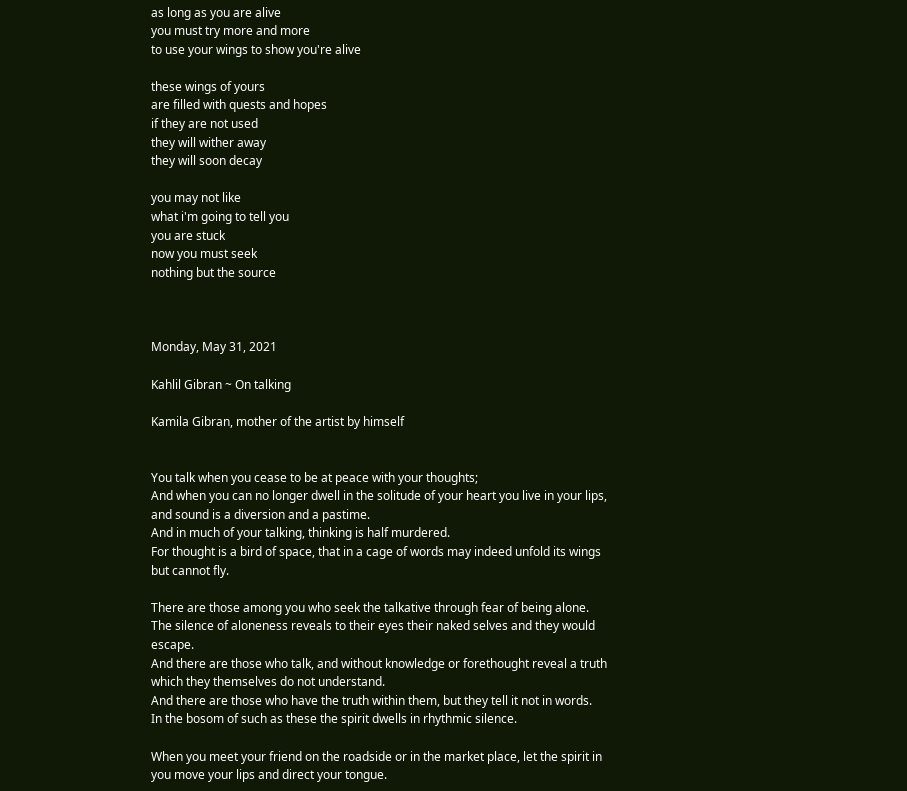as long as you are alive
you must try more and more
to use your wings to show you're alive

these wings of yours
are filled with quests and hopes
if they are not used
they will wither away
they will soon decay

you may not like
what i'm going to tell you
you are stuck
now you must seek
nothing but the source



Monday, May 31, 2021

Kahlil Gibran ~ On talking

Kamila Gibran, mother of the artist by himself


You talk when you cease to be at peace with your thoughts;
And when you can no longer dwell in the solitude of your heart you live in your lips, and sound is a diversion and a pastime.
And in much of your talking, thinking is half murdered.
For thought is a bird of space, that in a cage of words may indeed unfold its wings but cannot fly.

There are those among you who seek the talkative through fear of being alone.
The silence of aloneness reveals to their eyes their naked selves and they would escape.
And there are those who talk, and without knowledge or forethought reveal a truth which they themselves do not understand.
And there are those who have the truth within them, but they tell it not in words.
In the bosom of such as these the spirit dwells in rhythmic silence.

When you meet your friend on the roadside or in the market place, let the spirit in you move your lips and direct your tongue.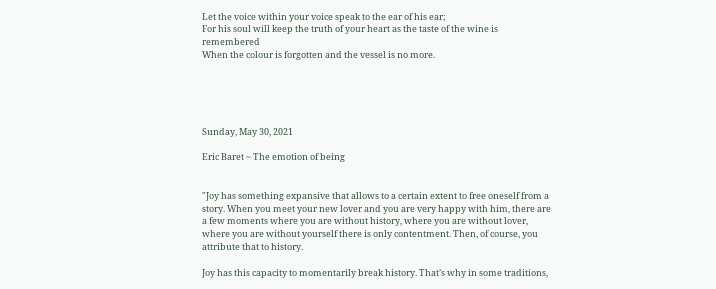Let the voice within your voice speak to the ear of his ear;
For his soul will keep the truth of your heart as the taste of the wine is remembered
When the colour is forgotten and the vessel is no more.





Sunday, May 30, 2021

Eric Baret ~ The emotion of being


"Joy has something expansive that allows to a certain extent to free oneself from a story. When you meet your new lover and you are very happy with him, there are a few moments where you are without history, where you are without lover, where you are without yourself there is only contentment. Then, of course, you attribute that to history.

Joy has this capacity to momentarily break history. That’s why in some traditions,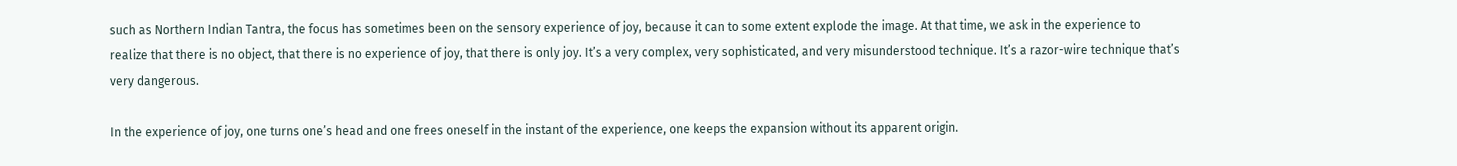such as Northern Indian Tantra, the focus has sometimes been on the sensory experience of joy, because it can to some extent explode the image. At that time, we ask in the experience to realize that there is no object, that there is no experience of joy, that there is only joy. It’s a very complex, very sophisticated, and very misunderstood technique. It’s a razor-wire technique that’s very dangerous.

In the experience of joy, one turns one’s head and one frees oneself in the instant of the experience, one keeps the expansion without its apparent origin.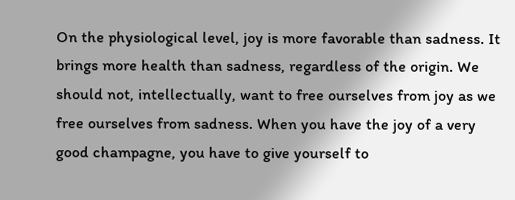On the physiological level, joy is more favorable than sadness. It brings more health than sadness, regardless of the origin. We should not, intellectually, want to free ourselves from joy as we free ourselves from sadness. When you have the joy of a very good champagne, you have to give yourself to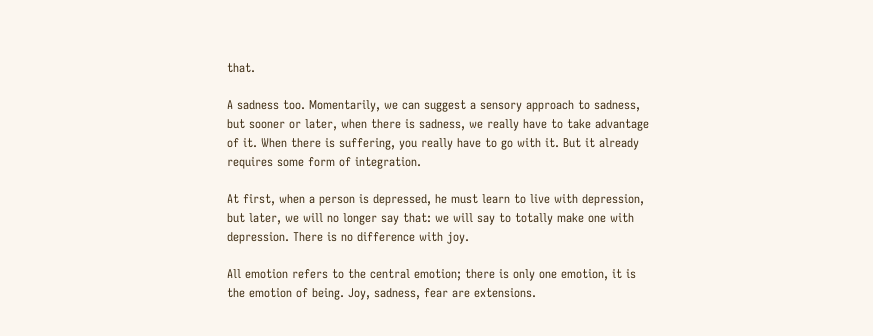that.

A sadness too. Momentarily, we can suggest a sensory approach to sadness, but sooner or later, when there is sadness, we really have to take advantage of it. When there is suffering, you really have to go with it. But it already requires some form of integration.

At first, when a person is depressed, he must learn to live with depression, but later, we will no longer say that: we will say to totally make one with depression. There is no difference with joy.

All emotion refers to the central emotion; there is only one emotion, it is the emotion of being. Joy, sadness, fear are extensions.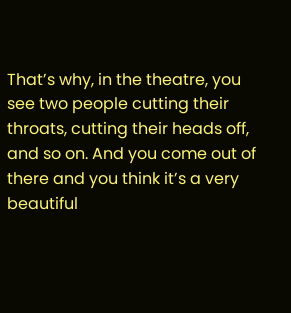That’s why, in the theatre, you see two people cutting their throats, cutting their heads off, and so on. And you come out of there and you think it’s a very beautiful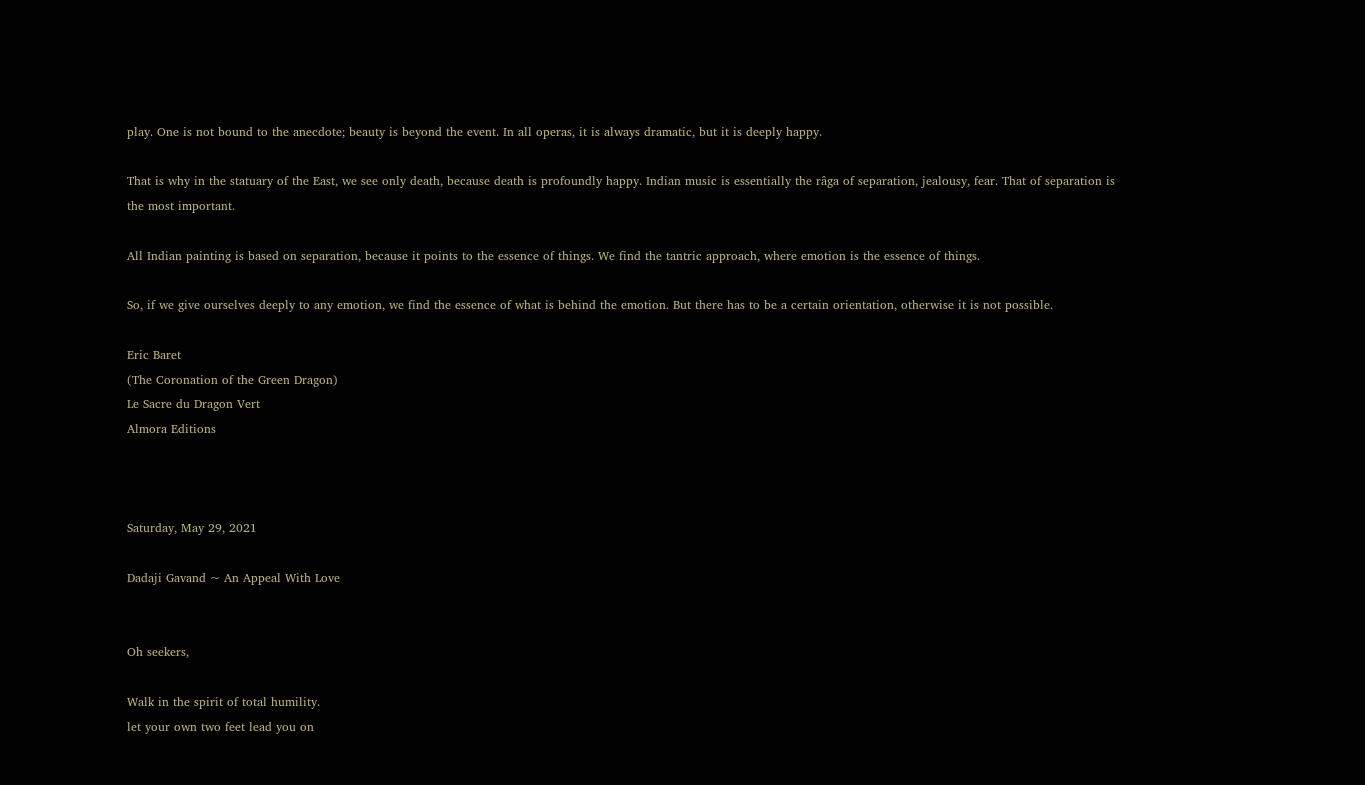play. One is not bound to the anecdote; beauty is beyond the event. In all operas, it is always dramatic, but it is deeply happy.

That is why in the statuary of the East, we see only death, because death is profoundly happy. Indian music is essentially the râga of separation, jealousy, fear. That of separation is the most important.

All Indian painting is based on separation, because it points to the essence of things. We find the tantric approach, where emotion is the essence of things.

So, if we give ourselves deeply to any emotion, we find the essence of what is behind the emotion. But there has to be a certain orientation, otherwise it is not possible.

Eric Baret
(The Coronation of the Green Dragon)
Le Sacre du Dragon Vert
Almora Editions



Saturday, May 29, 2021

Dadaji Gavand ~ An Appeal With Love


Oh seekers,

Walk in the spirit of total humility.
let your own two feet lead you on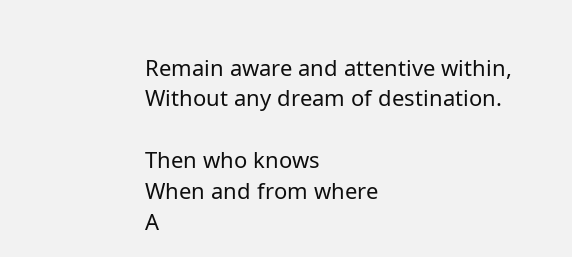Remain aware and attentive within,
Without any dream of destination.

Then who knows
When and from where
A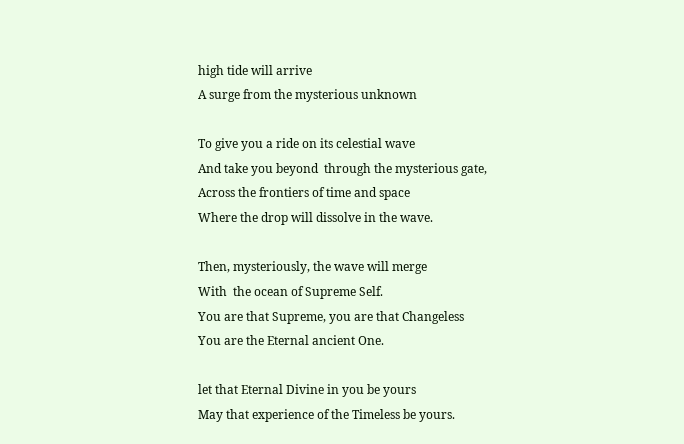high tide will arrive
A surge from the mysterious unknown

To give you a ride on its celestial wave
And take you beyond  through the mysterious gate,
Across the frontiers of time and space
Where the drop will dissolve in the wave.

Then, mysteriously, the wave will merge
With  the ocean of Supreme Self.
You are that Supreme, you are that Changeless
You are the Eternal ancient One.

let that Eternal Divine in you be yours
May that experience of the Timeless be yours.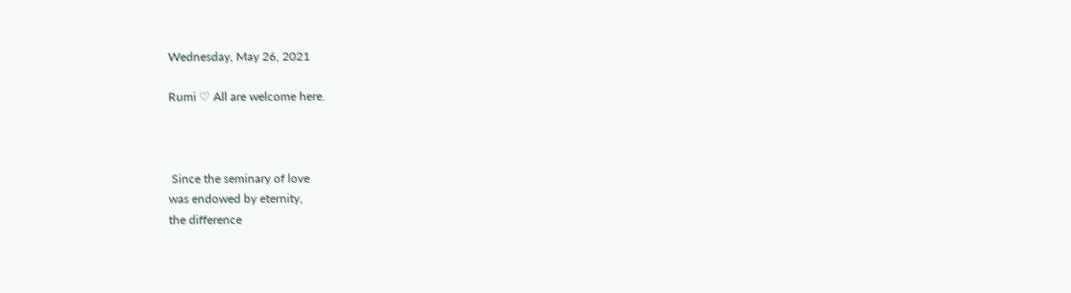Wednesday, May 26, 2021

Rumi ♡ All are welcome here.



 Since the seminary of love
was endowed by eternity,
the difference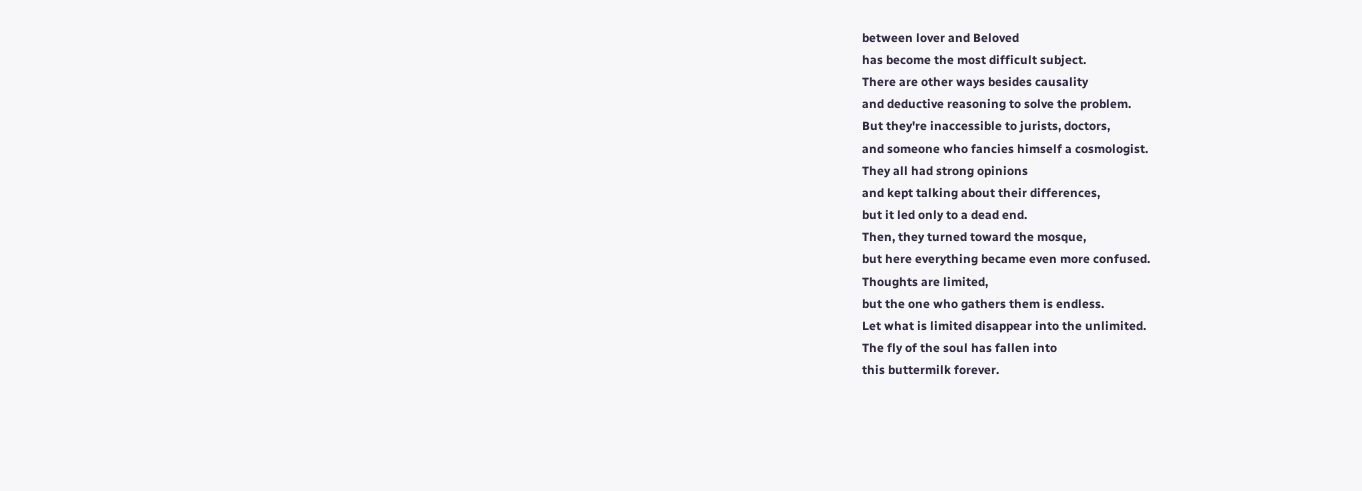between lover and Beloved
has become the most difficult subject.
There are other ways besides causality
and deductive reasoning to solve the problem.
But they're inaccessible to jurists, doctors,
and someone who fancies himself a cosmologist.
They all had strong opinions
and kept talking about their differences,
but it led only to a dead end.
Then, they turned toward the mosque,
but here everything became even more confused.
Thoughts are limited,
but the one who gathers them is endless.
Let what is limited disappear into the unlimited.
The fly of the soul has fallen into
this buttermilk forever.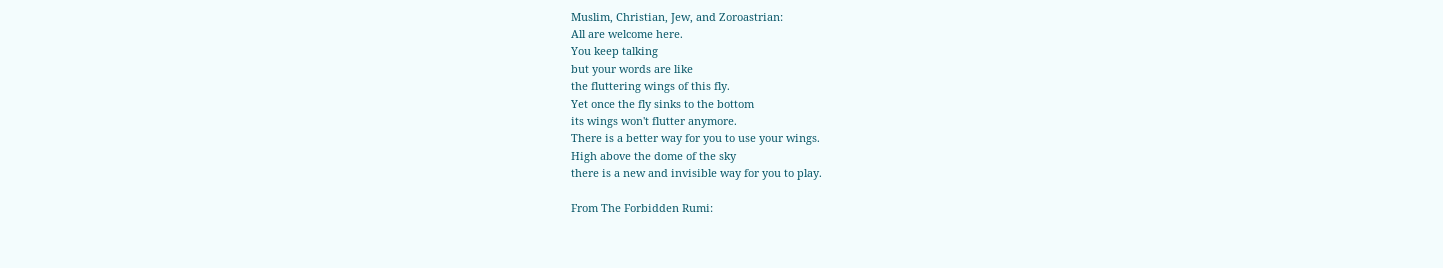Muslim, Christian, Jew, and Zoroastrian:
All are welcome here.
You keep talking
but your words are like
the fluttering wings of this fly.
Yet once the fly sinks to the bottom
its wings won't flutter anymore.
There is a better way for you to use your wings.
High above the dome of the sky
there is a new and invisible way for you to play.

From The Forbidden Rumi: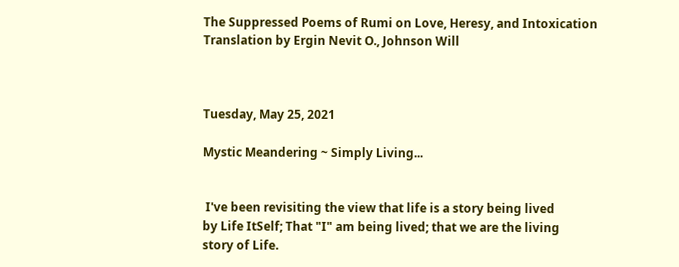The Suppressed Poems of Rumi on Love, Heresy, and Intoxication
Translation by Ergin Nevit O., Johnson Will



Tuesday, May 25, 2021

Mystic Meandering ~ Simply Living...


 I've been revisiting the view that life is a story being lived
by Life ItSelf; That "I" am being lived; that we are the living
story of Life.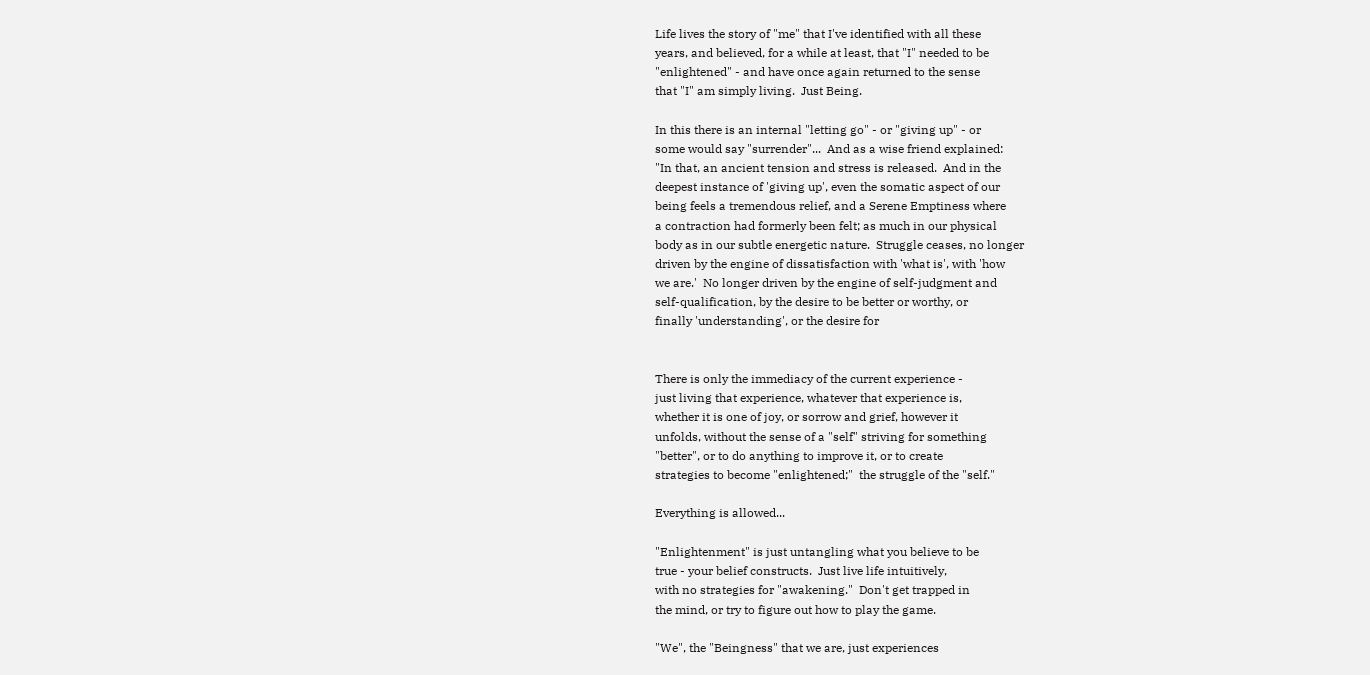Life lives the story of "me" that I've identified with all these
years, and believed, for a while at least, that "I" needed to be
"enlightened" - and have once again returned to the sense
that "I" am simply living.  Just Being.

In this there is an internal "letting go" - or "giving up" - or
some would say "surrender"...  And as a wise friend explained:
"In that, an ancient tension and stress is released.  And in the
deepest instance of 'giving up', even the somatic aspect of our
being feels a tremendous relief, and a Serene Emptiness where
a contraction had formerly been felt; as much in our physical
body as in our subtle energetic nature.  Struggle ceases, no longer
driven by the engine of dissatisfaction with 'what is', with 'how
we are.'  No longer driven by the engine of self-judgment and
self-qualification, by the desire to be better or worthy, or
finally 'understanding', or the desire for


There is only the immediacy of the current experience -
just living that experience, whatever that experience is,
whether it is one of joy, or sorrow and grief, however it
unfolds, without the sense of a "self" striving for something
"better", or to do anything to improve it, or to create
strategies to become "enlightened;"  the struggle of the "self."

Everything is allowed...

"Enlightenment" is just untangling what you believe to be
true - your belief constructs.  Just live life intuitively,
with no strategies for "awakening."  Don't get trapped in
the mind, or try to figure out how to play the game.

"We", the "Beingness" that we are, just experiences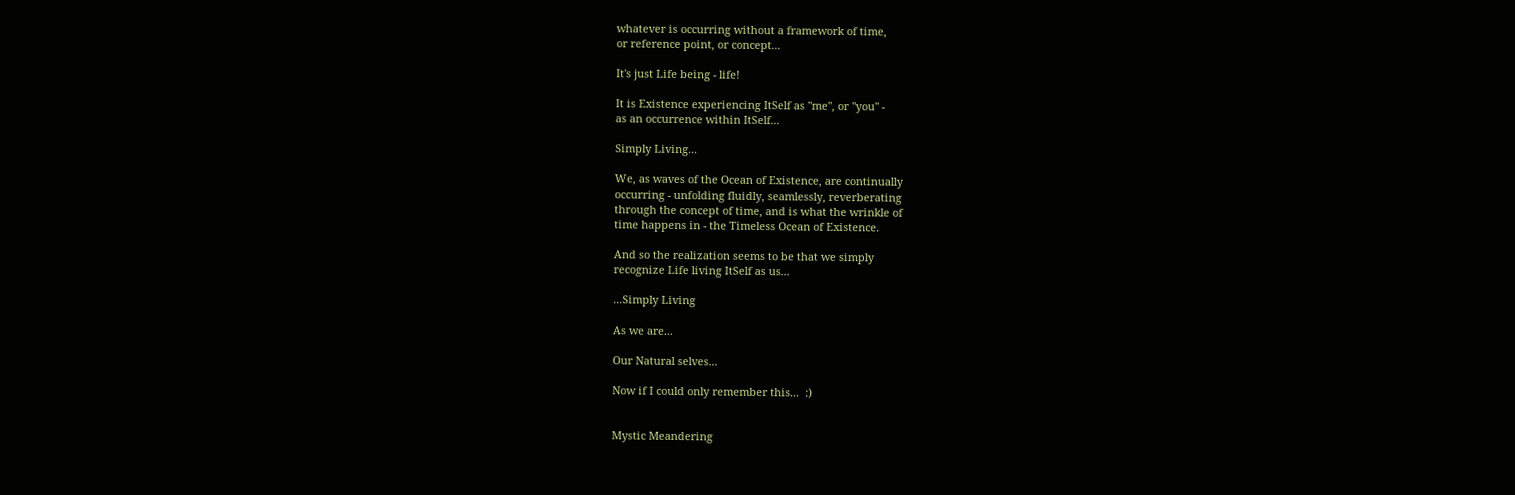whatever is occurring without a framework of time,
or reference point, or concept...

It's just Life being - life!

It is Existence experiencing ItSelf as "me", or "you" -
as an occurrence within ItSelf...

Simply Living...

We, as waves of the Ocean of Existence, are continually
occurring - unfolding fluidly, seamlessly, reverberating
through the concept of time, and is what the wrinkle of
time happens in - the Timeless Ocean of Existence.

And so the realization seems to be that we simply
recognize Life living ItSelf as us...

...Simply Living

As we are...

Our Natural selves...

Now if I could only remember this...  :)


Mystic Meandering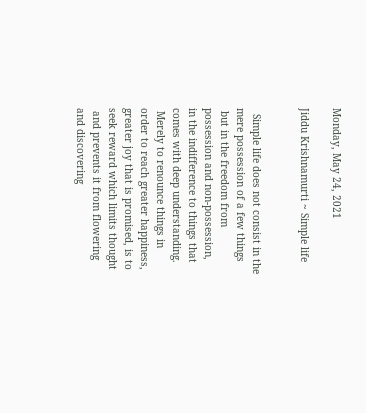Monday, May 24, 2021

Jiddu Krishnamurti ~ Simple life


  Simple life does not consist in the mere possession of a few things
 but in the freedom from possession and non-possession,
in the indifference to things that comes with deep understanding.
 Merely to renounce things in order to reach greater happiness,
greater joy that is promised, is to seek reward which limits thought
 and prevents it from flowering and discovering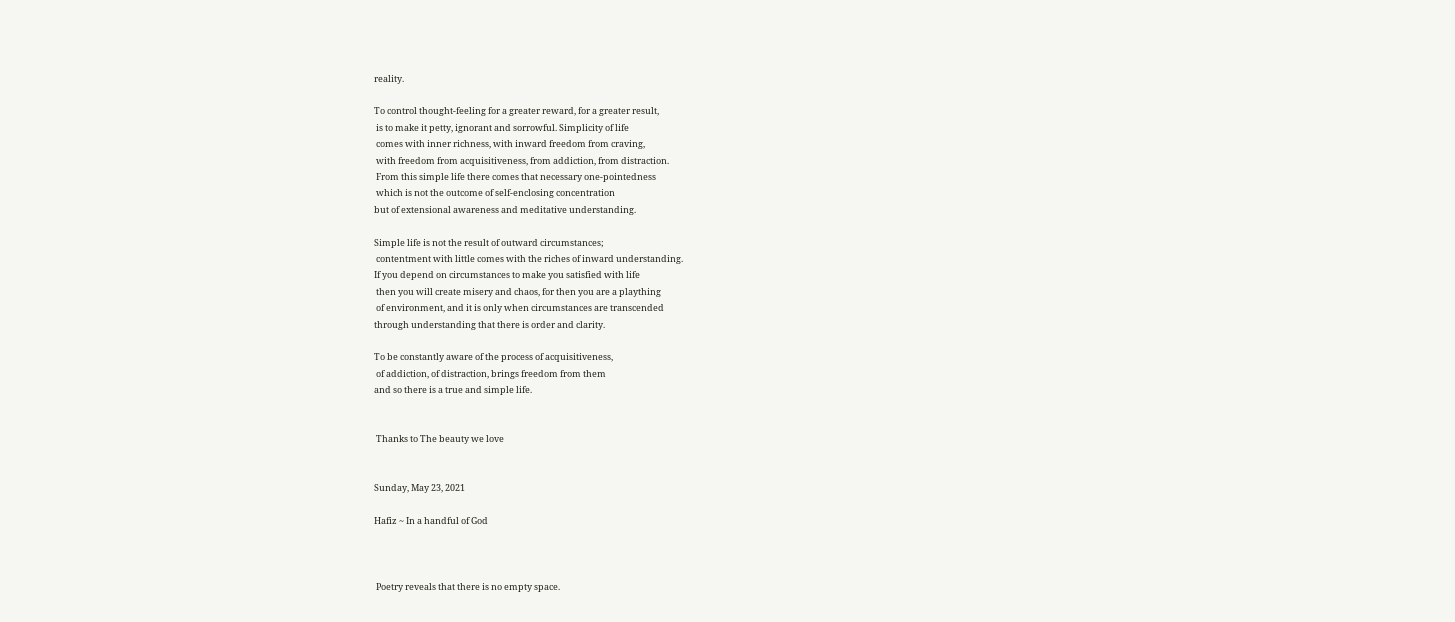reality.

To control thought-feeling for a greater reward, for a greater result,
 is to make it petty, ignorant and sorrowful. Simplicity of life
 comes with inner richness, with inward freedom from craving,
 with freedom from acquisitiveness, from addiction, from distraction.
 From this simple life there comes that necessary one-pointedness
 which is not the outcome of self-enclosing concentration
but of extensional awareness and meditative understanding.

Simple life is not the result of outward circumstances;
 contentment with little comes with the riches of inward understanding.
If you depend on circumstances to make you satisfied with life
 then you will create misery and chaos, for then you are a plaything
 of environment, and it is only when circumstances are transcended
through understanding that there is order and clarity.

To be constantly aware of the process of acquisitiveness,
 of addiction, of distraction, brings freedom from them
and so there is a true and simple life.


 Thanks to The beauty we love


Sunday, May 23, 2021

Hafiz ~ In a handful of God



 Poetry reveals that there is no empty space.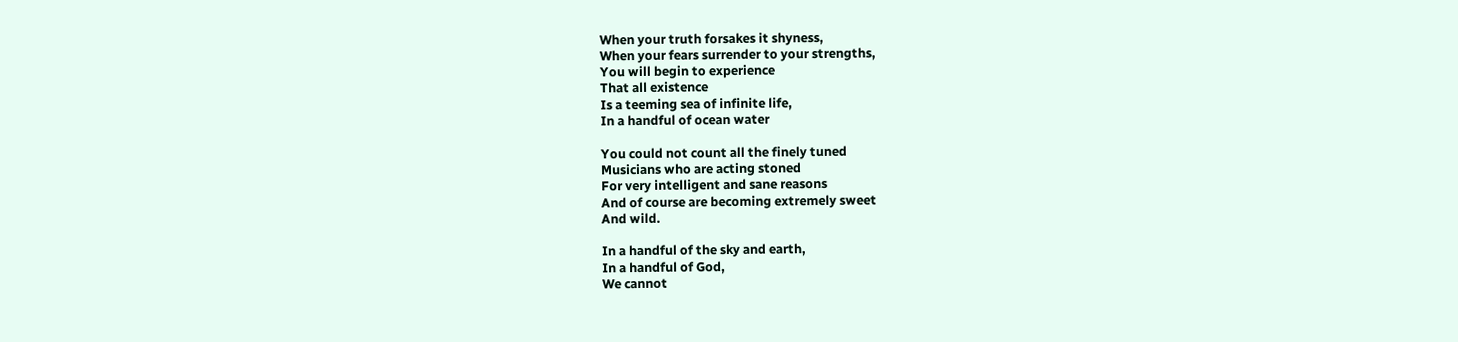When your truth forsakes it shyness,
When your fears surrender to your strengths,
You will begin to experience
That all existence
Is a teeming sea of infinite life,
In a handful of ocean water

You could not count all the finely tuned
Musicians who are acting stoned
For very intelligent and sane reasons
And of course are becoming extremely sweet
And wild.

In a handful of the sky and earth,
In a handful of God,
We cannot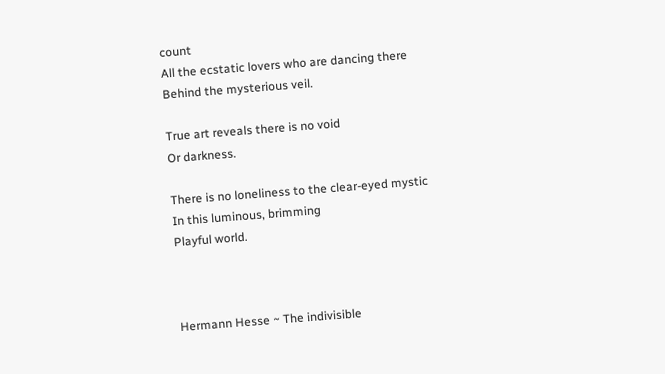count
All the ecstatic lovers who are dancing there
Behind the mysterious veil.

True art reveals there is no void
Or darkness.

There is no loneliness to the clear-eyed mystic
In this luminous, brimming
Playful world.



Hermann Hesse ~ The indivisible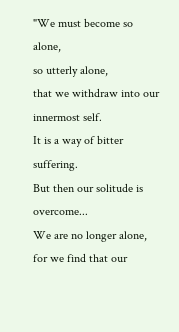"We must become so alone,
so utterly alone,
that we withdraw into our innermost self.
It is a way of bitter suffering.
But then our solitude is overcome...
We are no longer alone,
for we find that our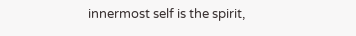innermost self is the spirit,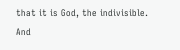that it is God, the indivisible.
And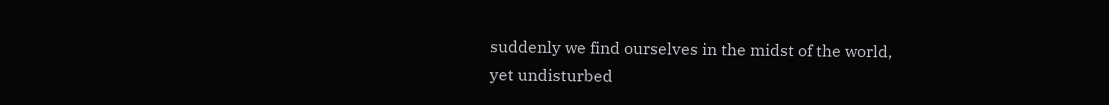suddenly we find ourselves in the midst of the world,
yet undisturbed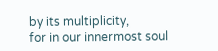by its multiplicity,
for in our innermost soul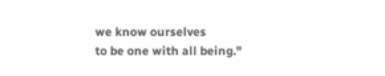we know ourselves
to be one with all being."